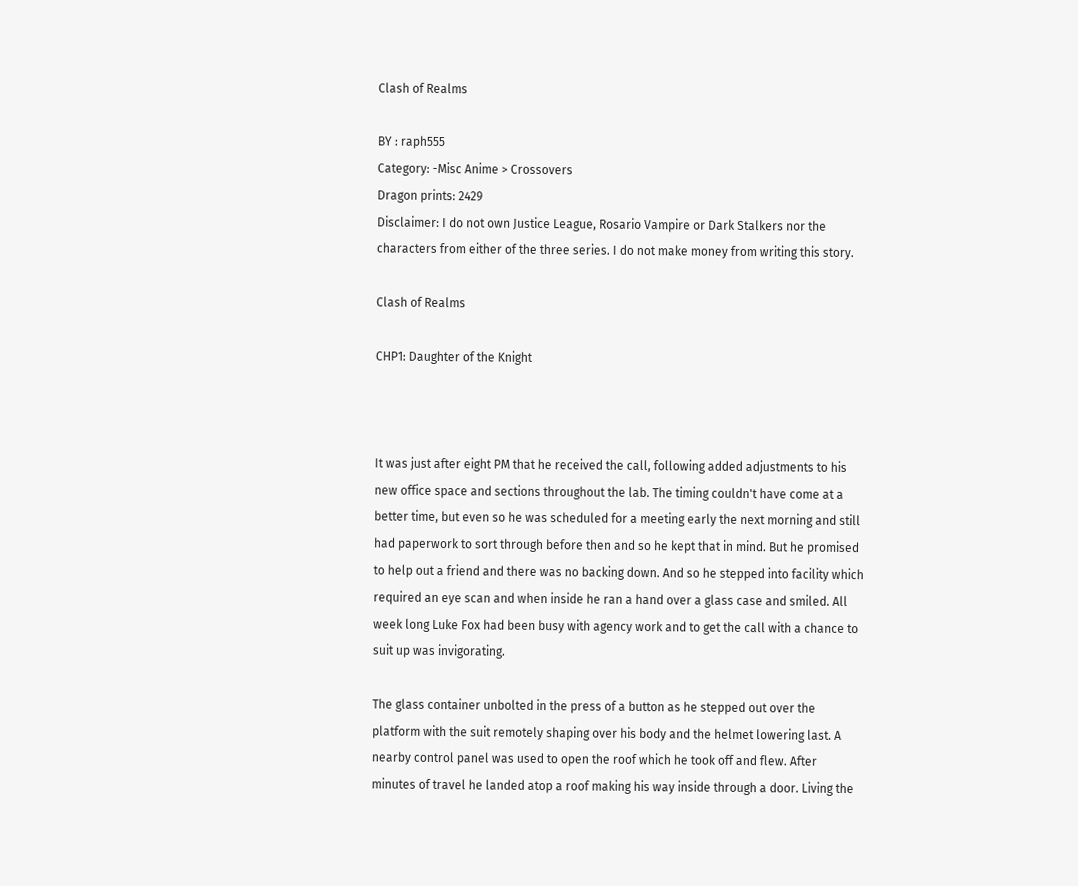Clash of Realms

BY : raph555
Category: -Misc Anime > Crossovers
Dragon prints: 2429
Disclaimer: I do not own Justice League, Rosario Vampire or Dark Stalkers nor the characters from either of the three series. I do not make money from writing this story.

Clash of Realms

CHP1: Daughter of the Knight



It was just after eight PM that he received the call, following added adjustments to his new office space and sections throughout the lab. The timing couldn't have come at a better time, but even so he was scheduled for a meeting early the next morning and still had paperwork to sort through before then and so he kept that in mind. But he promised to help out a friend and there was no backing down. And so he stepped into facility which required an eye scan and when inside he ran a hand over a glass case and smiled. All week long Luke Fox had been busy with agency work and to get the call with a chance to suit up was invigorating.

The glass container unbolted in the press of a button as he stepped out over the platform with the suit remotely shaping over his body and the helmet lowering last. A nearby control panel was used to open the roof which he took off and flew. After minutes of travel he landed atop a roof making his way inside through a door. Living the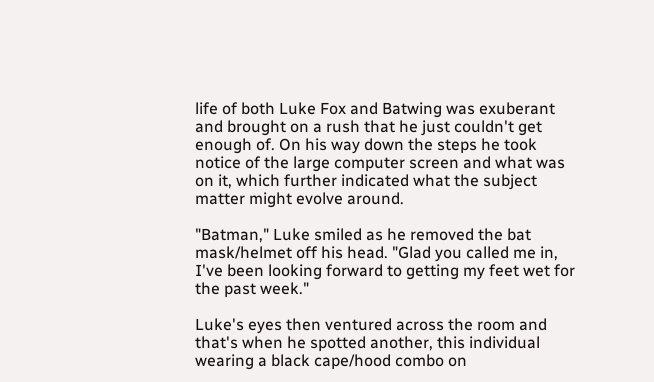life of both Luke Fox and Batwing was exuberant and brought on a rush that he just couldn't get enough of. On his way down the steps he took notice of the large computer screen and what was on it, which further indicated what the subject matter might evolve around.

"Batman," Luke smiled as he removed the bat mask/helmet off his head. "Glad you called me in, I've been looking forward to getting my feet wet for the past week."

Luke's eyes then ventured across the room and that's when he spotted another, this individual wearing a black cape/hood combo on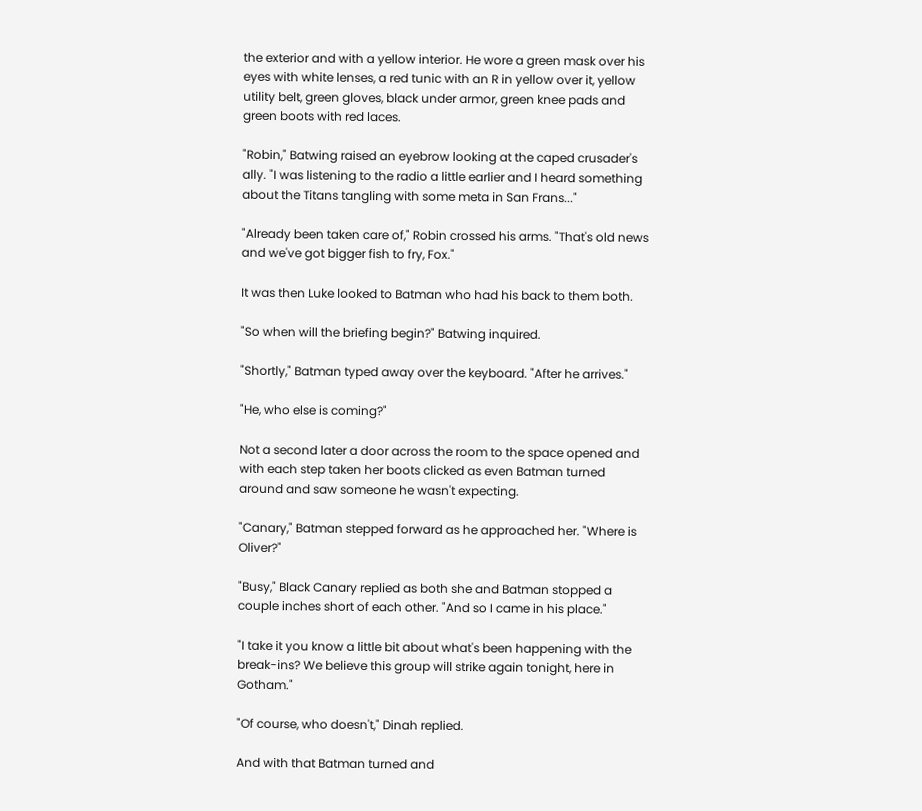the exterior and with a yellow interior. He wore a green mask over his eyes with white lenses, a red tunic with an R in yellow over it, yellow utility belt, green gloves, black under armor, green knee pads and green boots with red laces.

"Robin," Batwing raised an eyebrow looking at the caped crusader's ally. "I was listening to the radio a little earlier and I heard something about the Titans tangling with some meta in San Frans..."

"Already been taken care of," Robin crossed his arms. "That's old news and we've got bigger fish to fry, Fox."

It was then Luke looked to Batman who had his back to them both.

"So when will the briefing begin?" Batwing inquired.

"Shortly," Batman typed away over the keyboard. "After he arrives."

"He, who else is coming?"

Not a second later a door across the room to the space opened and with each step taken her boots clicked as even Batman turned around and saw someone he wasn't expecting.

"Canary," Batman stepped forward as he approached her. "Where is Oliver?"

"Busy," Black Canary replied as both she and Batman stopped a couple inches short of each other. "And so I came in his place."

"I take it you know a little bit about what's been happening with the break-ins? We believe this group will strike again tonight, here in Gotham."

"Of course, who doesn't," Dinah replied.

And with that Batman turned and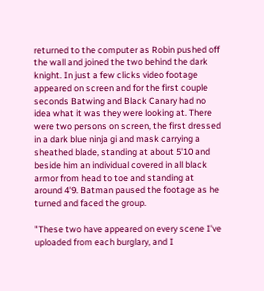returned to the computer as Robin pushed off the wall and joined the two behind the dark knight. In just a few clicks video footage appeared on screen and for the first couple seconds Batwing and Black Canary had no idea what it was they were looking at. There were two persons on screen, the first dressed in a dark blue ninja gi and mask carrying a sheathed blade, standing at about 5'10 and beside him an individual covered in all black armor from head to toe and standing at around 4'9. Batman paused the footage as he turned and faced the group.

"These two have appeared on every scene I've uploaded from each burglary, and I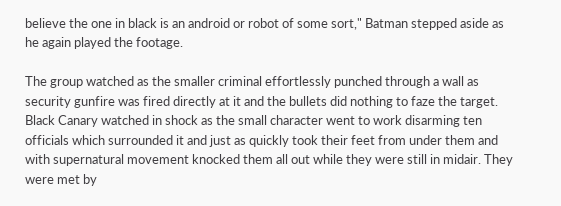believe the one in black is an android or robot of some sort," Batman stepped aside as he again played the footage.

The group watched as the smaller criminal effortlessly punched through a wall as security gunfire was fired directly at it and the bullets did nothing to faze the target. Black Canary watched in shock as the small character went to work disarming ten officials which surrounded it and just as quickly took their feet from under them and with supernatural movement knocked them all out while they were still in midair. They were met by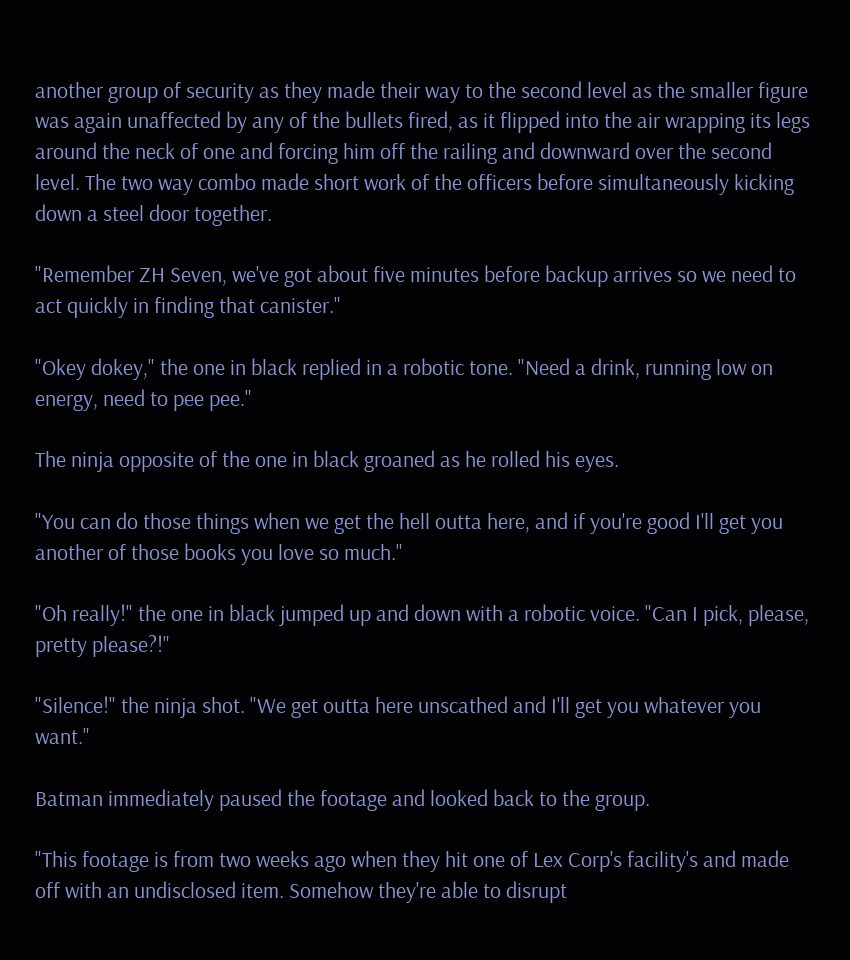another group of security as they made their way to the second level as the smaller figure was again unaffected by any of the bullets fired, as it flipped into the air wrapping its legs around the neck of one and forcing him off the railing and downward over the second level. The two way combo made short work of the officers before simultaneously kicking down a steel door together.

"Remember ZH Seven, we've got about five minutes before backup arrives so we need to act quickly in finding that canister."

"Okey dokey," the one in black replied in a robotic tone. "Need a drink, running low on energy, need to pee pee."

The ninja opposite of the one in black groaned as he rolled his eyes.

"You can do those things when we get the hell outta here, and if you're good I'll get you another of those books you love so much."

"Oh really!" the one in black jumped up and down with a robotic voice. "Can I pick, please, pretty please?!"

"Silence!" the ninja shot. "We get outta here unscathed and I'll get you whatever you want."

Batman immediately paused the footage and looked back to the group.

"This footage is from two weeks ago when they hit one of Lex Corp's facility's and made off with an undisclosed item. Somehow they're able to disrupt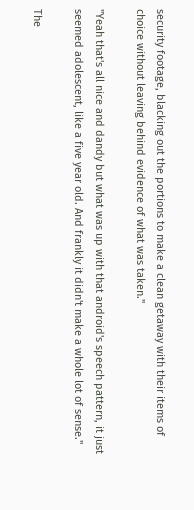security footage, blacking out the portions to make a clean getaway with their items of choice without leaving behind evidence of what was taken."

"Yeah that's all nice and dandy but what was up with that android's speech pattern, it just seemed adolescent, like a five year old. And frankly it didn't make a whole lot of sense."

The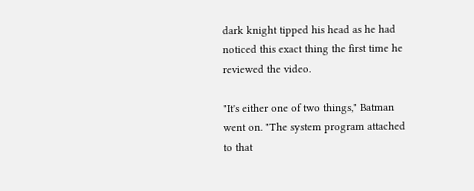dark knight tipped his head as he had noticed this exact thing the first time he reviewed the video.

"It's either one of two things," Batman went on. "The system program attached to that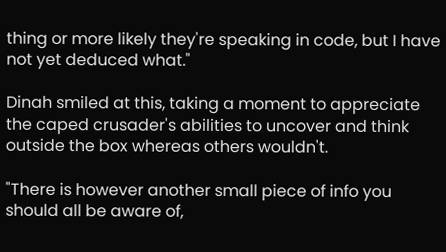thing or more likely they're speaking in code, but I have not yet deduced what."

Dinah smiled at this, taking a moment to appreciate the caped crusader's abilities to uncover and think outside the box whereas others wouldn't.

"There is however another small piece of info you should all be aware of,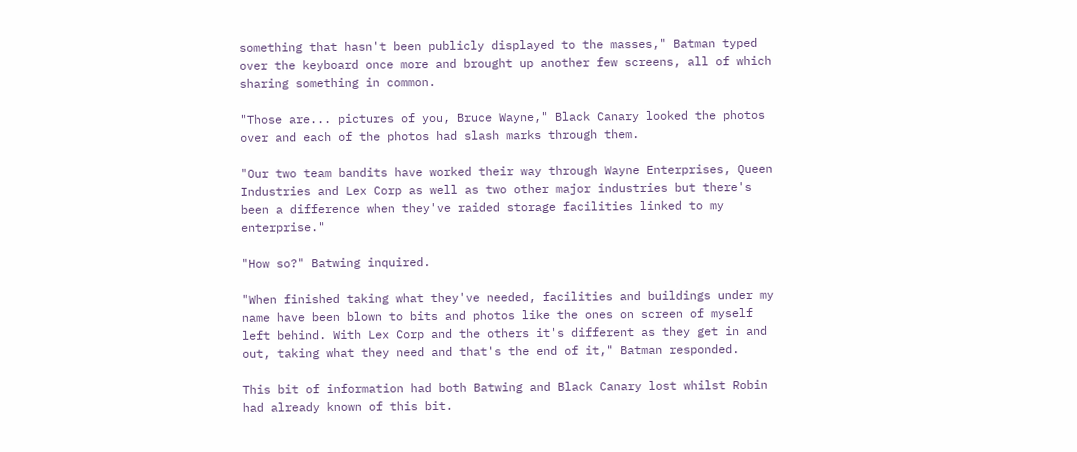something that hasn't been publicly displayed to the masses," Batman typed over the keyboard once more and brought up another few screens, all of which sharing something in common.

"Those are... pictures of you, Bruce Wayne," Black Canary looked the photos over and each of the photos had slash marks through them.

"Our two team bandits have worked their way through Wayne Enterprises, Queen Industries and Lex Corp as well as two other major industries but there's been a difference when they've raided storage facilities linked to my enterprise."

"How so?" Batwing inquired.

"When finished taking what they've needed, facilities and buildings under my name have been blown to bits and photos like the ones on screen of myself left behind. With Lex Corp and the others it's different as they get in and out, taking what they need and that's the end of it," Batman responded.

This bit of information had both Batwing and Black Canary lost whilst Robin had already known of this bit.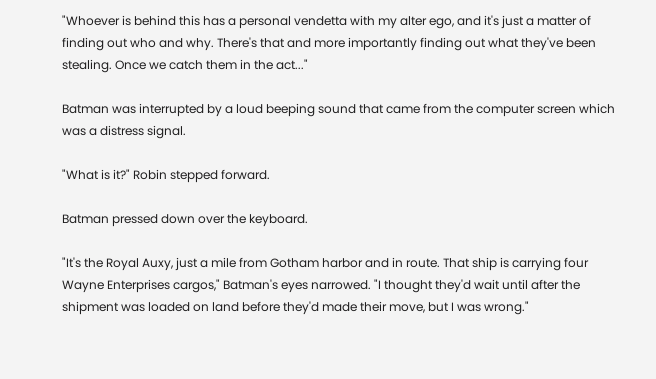"Whoever is behind this has a personal vendetta with my alter ego, and it's just a matter of finding out who and why. There's that and more importantly finding out what they've been stealing. Once we catch them in the act..."

Batman was interrupted by a loud beeping sound that came from the computer screen which was a distress signal.

"What is it?" Robin stepped forward.

Batman pressed down over the keyboard.

"It's the Royal Auxy, just a mile from Gotham harbor and in route. That ship is carrying four Wayne Enterprises cargos," Batman's eyes narrowed. "I thought they'd wait until after the shipment was loaded on land before they'd made their move, but I was wrong."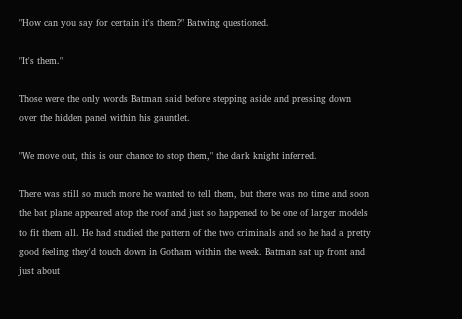"How can you say for certain it's them?" Batwing questioned.

"It's them."

Those were the only words Batman said before stepping aside and pressing down over the hidden panel within his gauntlet.

"We move out, this is our chance to stop them," the dark knight inferred.

There was still so much more he wanted to tell them, but there was no time and soon the bat plane appeared atop the roof and just so happened to be one of larger models to fit them all. He had studied the pattern of the two criminals and so he had a pretty good feeling they'd touch down in Gotham within the week. Batman sat up front and just about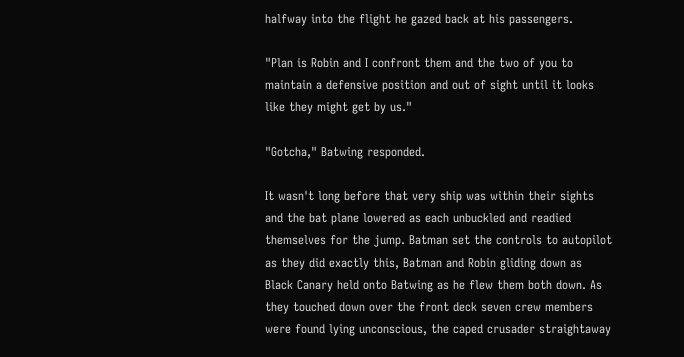halfway into the flight he gazed back at his passengers.

"Plan is Robin and I confront them and the two of you to maintain a defensive position and out of sight until it looks like they might get by us."

"Gotcha," Batwing responded.

It wasn't long before that very ship was within their sights and the bat plane lowered as each unbuckled and readied themselves for the jump. Batman set the controls to autopilot as they did exactly this, Batman and Robin gliding down as Black Canary held onto Batwing as he flew them both down. As they touched down over the front deck seven crew members were found lying unconscious, the caped crusader straightaway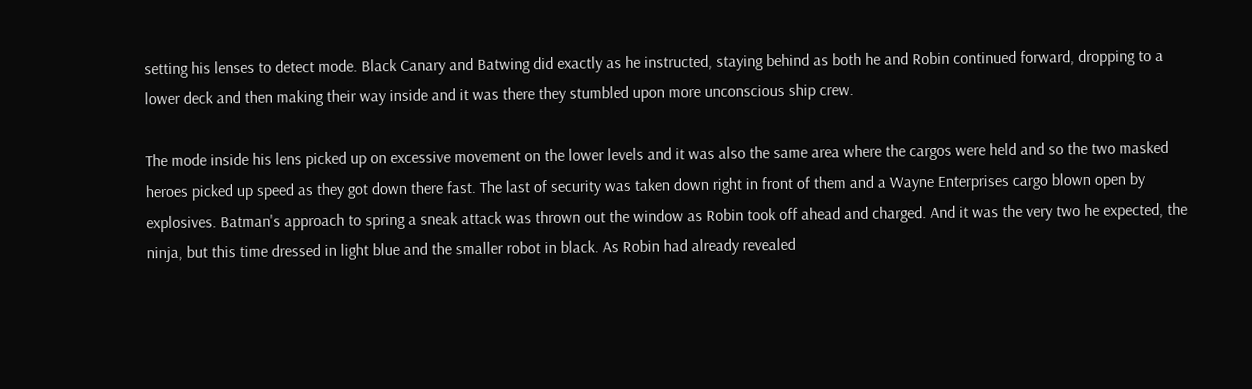setting his lenses to detect mode. Black Canary and Batwing did exactly as he instructed, staying behind as both he and Robin continued forward, dropping to a lower deck and then making their way inside and it was there they stumbled upon more unconscious ship crew.

The mode inside his lens picked up on excessive movement on the lower levels and it was also the same area where the cargos were held and so the two masked heroes picked up speed as they got down there fast. The last of security was taken down right in front of them and a Wayne Enterprises cargo blown open by explosives. Batman's approach to spring a sneak attack was thrown out the window as Robin took off ahead and charged. And it was the very two he expected, the ninja, but this time dressed in light blue and the smaller robot in black. As Robin had already revealed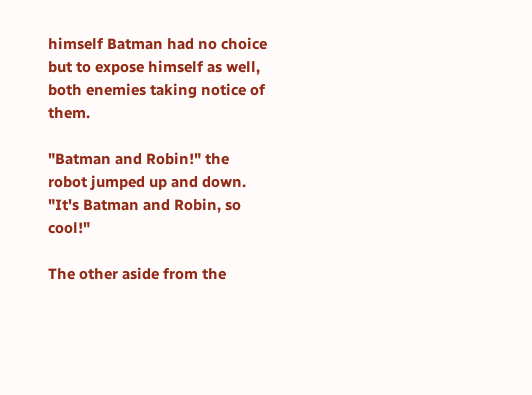himself Batman had no choice but to expose himself as well, both enemies taking notice of them.

"Batman and Robin!" the robot jumped up and down. "It's Batman and Robin, so cool!"

The other aside from the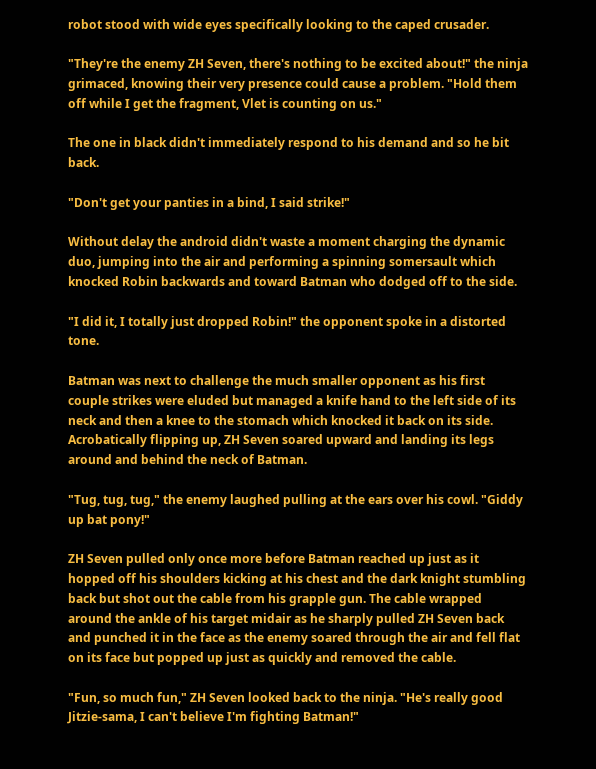robot stood with wide eyes specifically looking to the caped crusader.

"They're the enemy ZH Seven, there's nothing to be excited about!" the ninja grimaced, knowing their very presence could cause a problem. "Hold them off while I get the fragment, Vlet is counting on us."

The one in black didn't immediately respond to his demand and so he bit back.

"Don't get your panties in a bind, I said strike!"

Without delay the android didn't waste a moment charging the dynamic duo, jumping into the air and performing a spinning somersault which knocked Robin backwards and toward Batman who dodged off to the side.

"I did it, I totally just dropped Robin!" the opponent spoke in a distorted tone.

Batman was next to challenge the much smaller opponent as his first couple strikes were eluded but managed a knife hand to the left side of its neck and then a knee to the stomach which knocked it back on its side. Acrobatically flipping up, ZH Seven soared upward and landing its legs around and behind the neck of Batman.

"Tug, tug, tug," the enemy laughed pulling at the ears over his cowl. "Giddy up bat pony!"

ZH Seven pulled only once more before Batman reached up just as it hopped off his shoulders kicking at his chest and the dark knight stumbling back but shot out the cable from his grapple gun. The cable wrapped around the ankle of his target midair as he sharply pulled ZH Seven back and punched it in the face as the enemy soared through the air and fell flat on its face but popped up just as quickly and removed the cable.

"Fun, so much fun," ZH Seven looked back to the ninja. "He's really good Jitzie-sama, I can't believe I'm fighting Batman!"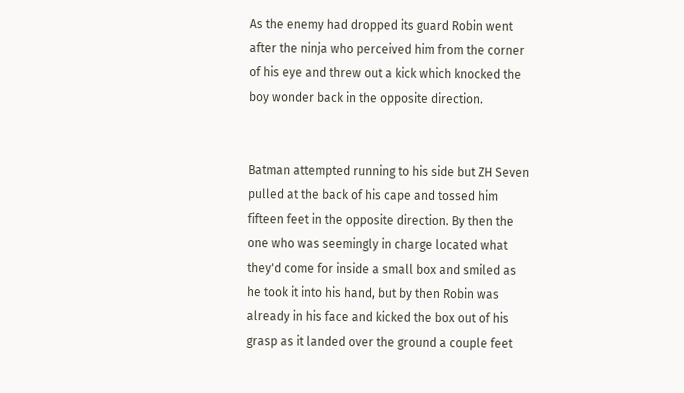As the enemy had dropped its guard Robin went after the ninja who perceived him from the corner of his eye and threw out a kick which knocked the boy wonder back in the opposite direction.


Batman attempted running to his side but ZH Seven pulled at the back of his cape and tossed him fifteen feet in the opposite direction. By then the one who was seemingly in charge located what they'd come for inside a small box and smiled as he took it into his hand, but by then Robin was already in his face and kicked the box out of his grasp as it landed over the ground a couple feet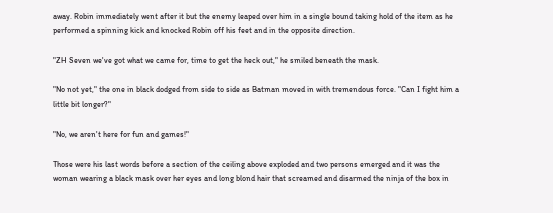away. Robin immediately went after it but the enemy leaped over him in a single bound taking hold of the item as he performed a spinning kick and knocked Robin off his feet and in the opposite direction.

"ZH Seven we've got what we came for, time to get the heck out," he smiled beneath the mask.

"No not yet," the one in black dodged from side to side as Batman moved in with tremendous force. "Can I fight him a little bit longer?"

"No, we aren't here for fun and games!"

Those were his last words before a section of the ceiling above exploded and two persons emerged and it was the woman wearing a black mask over her eyes and long blond hair that screamed and disarmed the ninja of the box in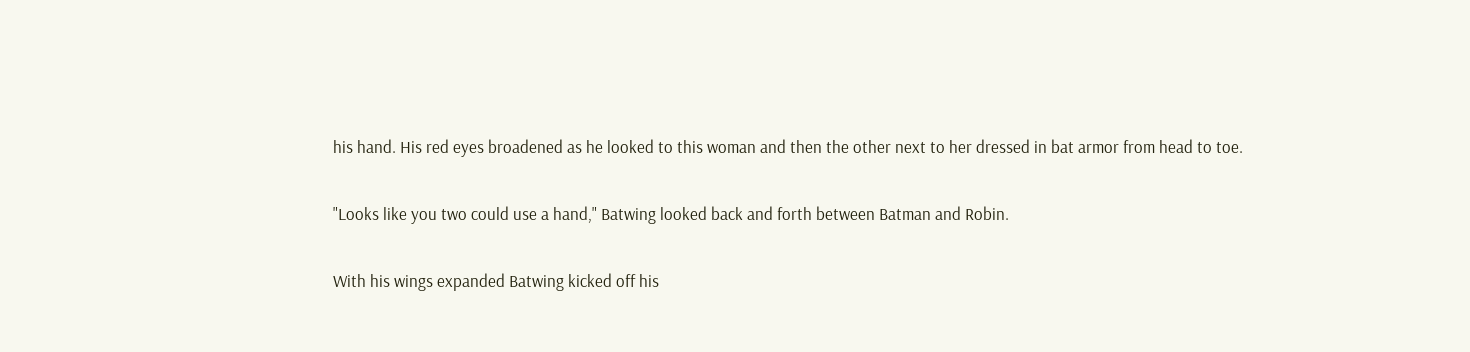his hand. His red eyes broadened as he looked to this woman and then the other next to her dressed in bat armor from head to toe.

"Looks like you two could use a hand," Batwing looked back and forth between Batman and Robin.

With his wings expanded Batwing kicked off his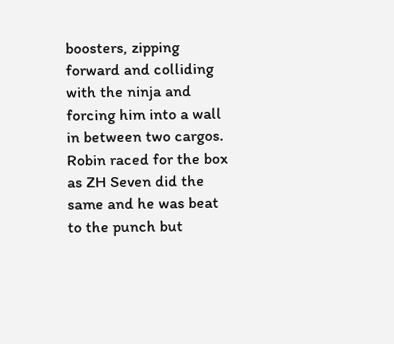boosters, zipping forward and colliding with the ninja and forcing him into a wall in between two cargos. Robin raced for the box as ZH Seven did the same and he was beat to the punch but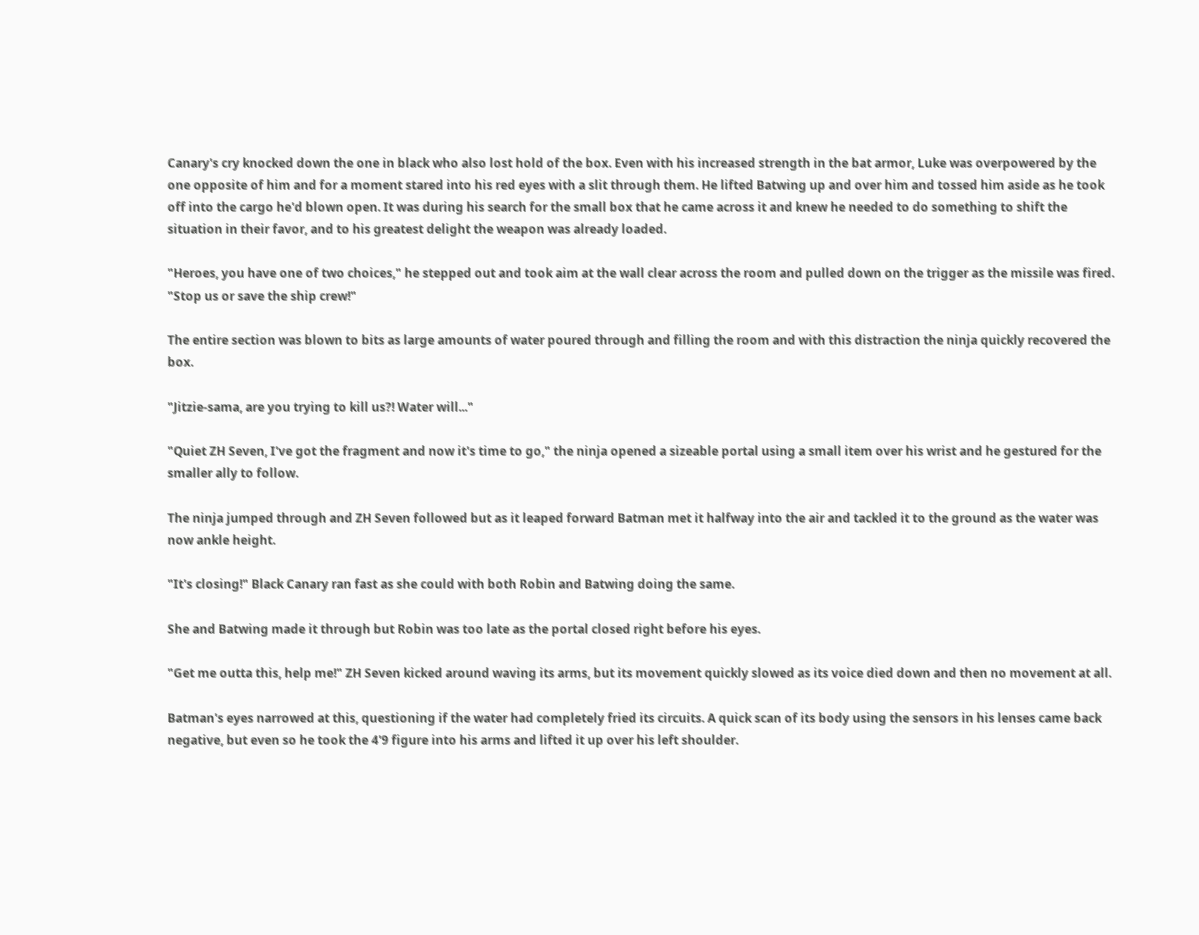Canary's cry knocked down the one in black who also lost hold of the box. Even with his increased strength in the bat armor, Luke was overpowered by the one opposite of him and for a moment stared into his red eyes with a slit through them. He lifted Batwing up and over him and tossed him aside as he took off into the cargo he'd blown open. It was during his search for the small box that he came across it and knew he needed to do something to shift the situation in their favor, and to his greatest delight the weapon was already loaded.

"Heroes, you have one of two choices," he stepped out and took aim at the wall clear across the room and pulled down on the trigger as the missile was fired. "Stop us or save the ship crew!"

The entire section was blown to bits as large amounts of water poured through and filling the room and with this distraction the ninja quickly recovered the box.

"Jitzie-sama, are you trying to kill us?! Water will..."

"Quiet ZH Seven, I've got the fragment and now it's time to go," the ninja opened a sizeable portal using a small item over his wrist and he gestured for the smaller ally to follow.

The ninja jumped through and ZH Seven followed but as it leaped forward Batman met it halfway into the air and tackled it to the ground as the water was now ankle height.

"It's closing!" Black Canary ran fast as she could with both Robin and Batwing doing the same.

She and Batwing made it through but Robin was too late as the portal closed right before his eyes.

"Get me outta this, help me!" ZH Seven kicked around waving its arms, but its movement quickly slowed as its voice died down and then no movement at all.

Batman's eyes narrowed at this, questioning if the water had completely fried its circuits. A quick scan of its body using the sensors in his lenses came back negative, but even so he took the 4'9 figure into his arms and lifted it up over his left shoulder.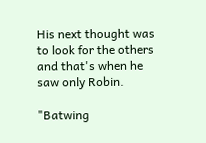His next thought was to look for the others and that's when he saw only Robin.

"Batwing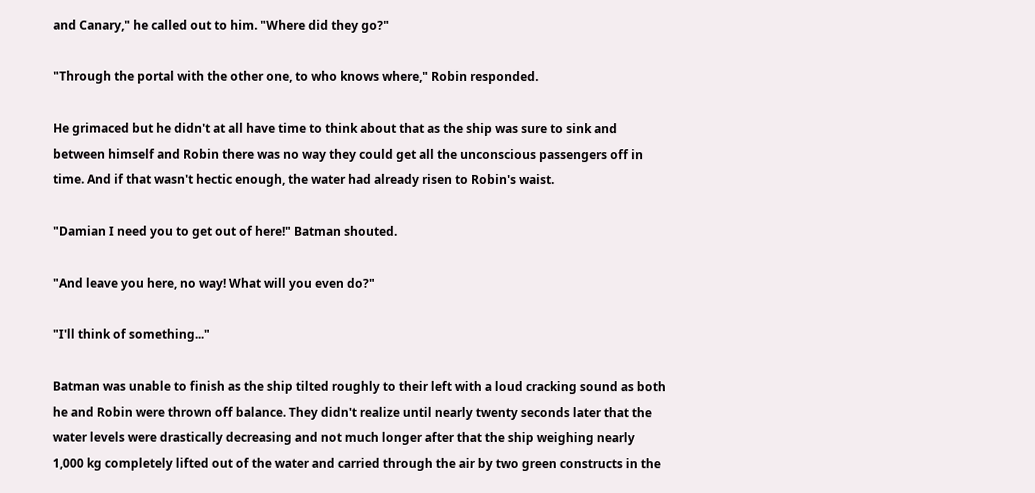and Canary," he called out to him. "Where did they go?"

"Through the portal with the other one, to who knows where," Robin responded.

He grimaced but he didn't at all have time to think about that as the ship was sure to sink and between himself and Robin there was no way they could get all the unconscious passengers off in time. And if that wasn't hectic enough, the water had already risen to Robin's waist.

"Damian I need you to get out of here!" Batman shouted.

"And leave you here, no way! What will you even do?"

"I'll think of something..."

Batman was unable to finish as the ship tilted roughly to their left with a loud cracking sound as both he and Robin were thrown off balance. They didn't realize until nearly twenty seconds later that the water levels were drastically decreasing and not much longer after that the ship weighing nearly 1,000 kg completely lifted out of the water and carried through the air by two green constructs in the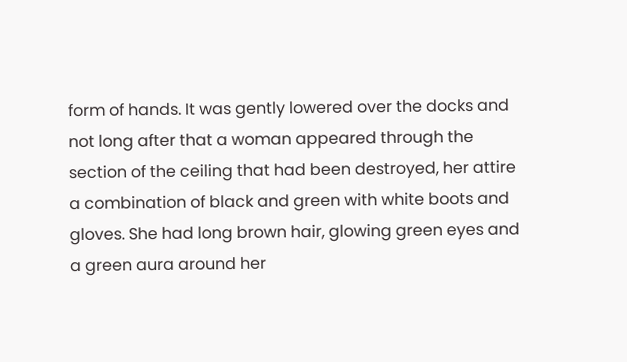form of hands. It was gently lowered over the docks and not long after that a woman appeared through the section of the ceiling that had been destroyed, her attire a combination of black and green with white boots and gloves. She had long brown hair, glowing green eyes and a green aura around her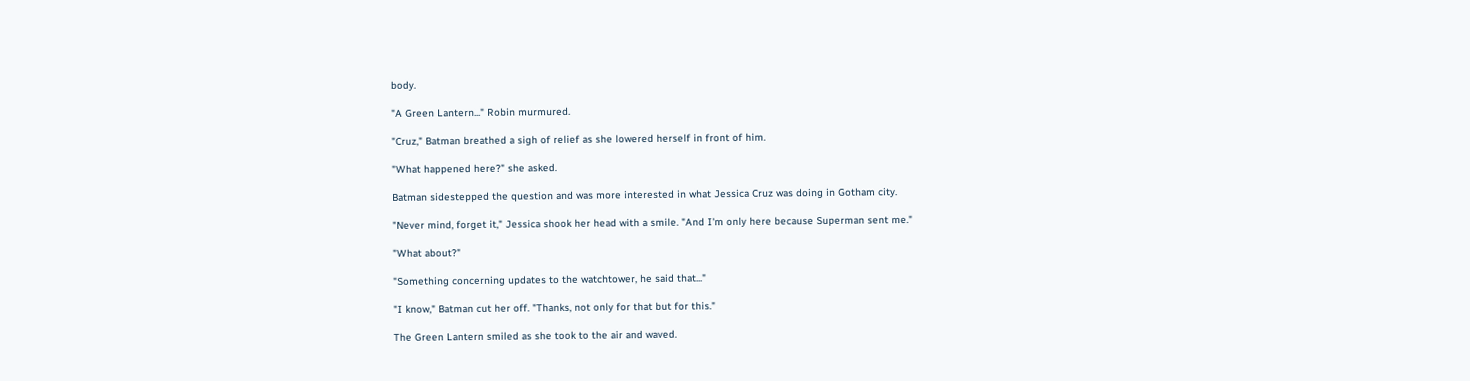body.

"A Green Lantern..." Robin murmured.

"Cruz," Batman breathed a sigh of relief as she lowered herself in front of him.

"What happened here?" she asked.

Batman sidestepped the question and was more interested in what Jessica Cruz was doing in Gotham city.

"Never mind, forget it," Jessica shook her head with a smile. "And I'm only here because Superman sent me."

"What about?"

"Something concerning updates to the watchtower, he said that..."

"I know," Batman cut her off. "Thanks, not only for that but for this."

The Green Lantern smiled as she took to the air and waved.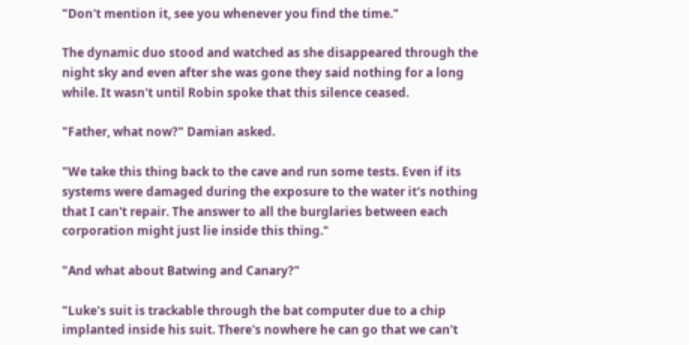"Don't mention it, see you whenever you find the time."

The dynamic duo stood and watched as she disappeared through the night sky and even after she was gone they said nothing for a long while. It wasn't until Robin spoke that this silence ceased.

"Father, what now?" Damian asked.

"We take this thing back to the cave and run some tests. Even if its systems were damaged during the exposure to the water it's nothing that I can't repair. The answer to all the burglaries between each corporation might just lie inside this thing."

"And what about Batwing and Canary?"

"Luke's suit is trackable through the bat computer due to a chip implanted inside his suit. There's nowhere he can go that we can't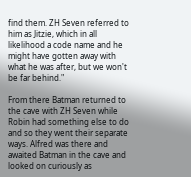find them. ZH Seven referred to him as Jitzie, which in all likelihood a code name and he might have gotten away with what he was after, but we won't be far behind."

From there Batman returned to the cave with ZH Seven while Robin had something else to do and so they went their separate ways. Alfred was there and awaited Batman in the cave and looked on curiously as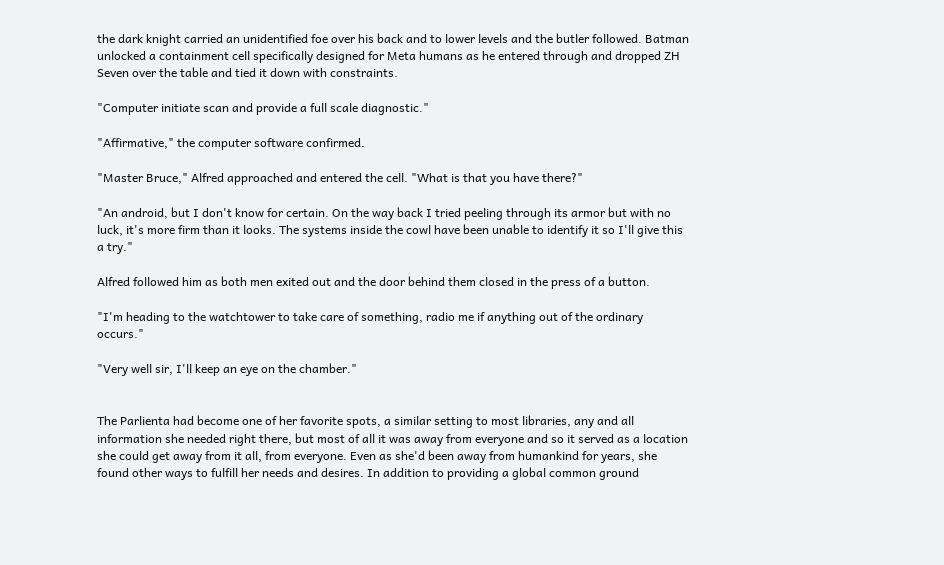the dark knight carried an unidentified foe over his back and to lower levels and the butler followed. Batman unlocked a containment cell specifically designed for Meta humans as he entered through and dropped ZH Seven over the table and tied it down with constraints.

"Computer initiate scan and provide a full scale diagnostic."

"Affirmative," the computer software confirmed.

"Master Bruce," Alfred approached and entered the cell. "What is that you have there?"

"An android, but I don't know for certain. On the way back I tried peeling through its armor but with no luck, it's more firm than it looks. The systems inside the cowl have been unable to identify it so I'll give this a try."

Alfred followed him as both men exited out and the door behind them closed in the press of a button.

"I'm heading to the watchtower to take care of something, radio me if anything out of the ordinary occurs."

"Very well sir, I'll keep an eye on the chamber."


The Parlienta had become one of her favorite spots, a similar setting to most libraries, any and all information she needed right there, but most of all it was away from everyone and so it served as a location she could get away from it all, from everyone. Even as she'd been away from humankind for years, she found other ways to fulfill her needs and desires. In addition to providing a global common ground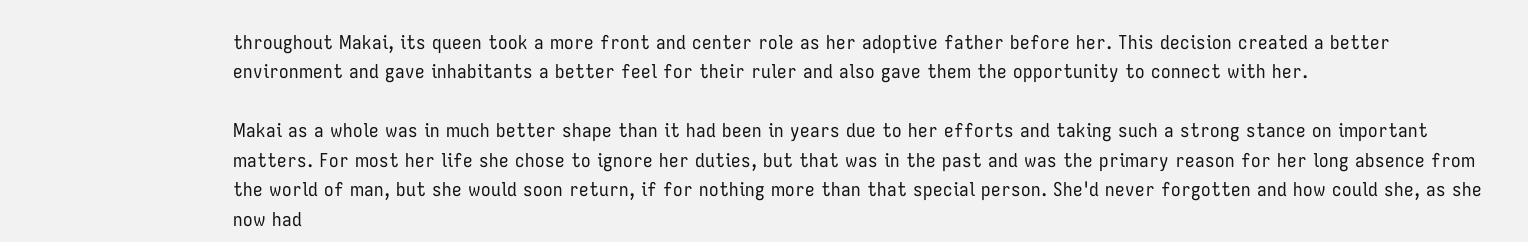throughout Makai, its queen took a more front and center role as her adoptive father before her. This decision created a better environment and gave inhabitants a better feel for their ruler and also gave them the opportunity to connect with her.

Makai as a whole was in much better shape than it had been in years due to her efforts and taking such a strong stance on important matters. For most her life she chose to ignore her duties, but that was in the past and was the primary reason for her long absence from the world of man, but she would soon return, if for nothing more than that special person. She'd never forgotten and how could she, as she now had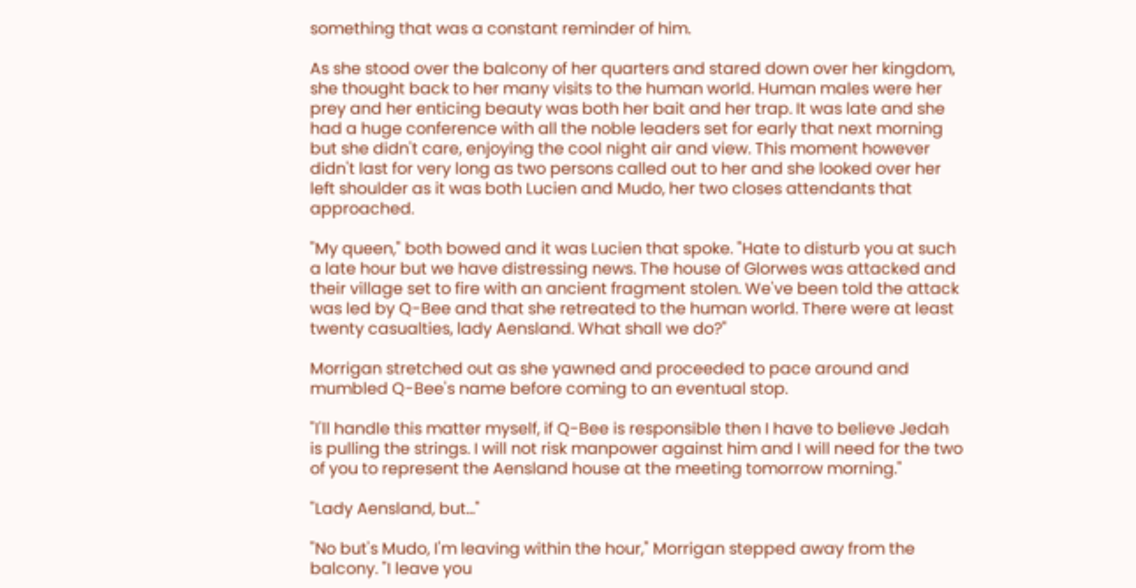something that was a constant reminder of him.

As she stood over the balcony of her quarters and stared down over her kingdom, she thought back to her many visits to the human world. Human males were her prey and her enticing beauty was both her bait and her trap. It was late and she had a huge conference with all the noble leaders set for early that next morning but she didn't care, enjoying the cool night air and view. This moment however didn't last for very long as two persons called out to her and she looked over her left shoulder as it was both Lucien and Mudo, her two closes attendants that approached.

"My queen," both bowed and it was Lucien that spoke. "Hate to disturb you at such a late hour but we have distressing news. The house of Glorwes was attacked and their village set to fire with an ancient fragment stolen. We've been told the attack was led by Q-Bee and that she retreated to the human world. There were at least twenty casualties, lady Aensland. What shall we do?"

Morrigan stretched out as she yawned and proceeded to pace around and mumbled Q-Bee's name before coming to an eventual stop.

"I'll handle this matter myself, if Q-Bee is responsible then I have to believe Jedah is pulling the strings. I will not risk manpower against him and I will need for the two of you to represent the Aensland house at the meeting tomorrow morning."

"Lady Aensland, but…"

"No but's Mudo, I'm leaving within the hour," Morrigan stepped away from the balcony. "I leave you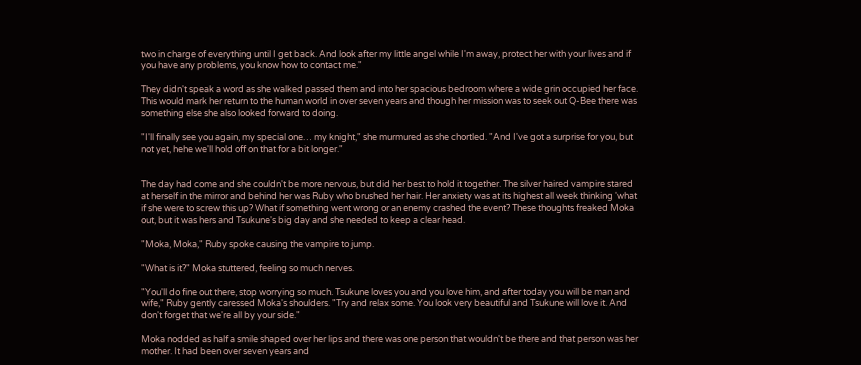two in charge of everything until I get back. And look after my little angel while I'm away, protect her with your lives and if you have any problems, you know how to contact me."

They didn't speak a word as she walked passed them and into her spacious bedroom where a wide grin occupied her face. This would mark her return to the human world in over seven years and though her mission was to seek out Q-Bee there was something else she also looked forward to doing.

"I'll finally see you again, my special one… my knight," she murmured as she chortled. "And I've got a surprise for you, but not yet, hehe we'll hold off on that for a bit longer."


The day had come and she couldn't be more nervous, but did her best to hold it together. The silver haired vampire stared at herself in the mirror and behind her was Ruby who brushed her hair. Her anxiety was at its highest all week thinking 'what if she were to screw this up? What if something went wrong or an enemy crashed the event? These thoughts freaked Moka out, but it was hers and Tsukune's big day and she needed to keep a clear head.

"Moka, Moka," Ruby spoke causing the vampire to jump.

"What is it?" Moka stuttered, feeling so much nerves.

"You'll do fine out there, stop worrying so much. Tsukune loves you and you love him, and after today you will be man and wife," Ruby gently caressed Moka's shoulders. "Try and relax some. You look very beautiful and Tsukune will love it. And don't forget that we're all by your side."

Moka nodded as half a smile shaped over her lips and there was one person that wouldn't be there and that person was her mother. It had been over seven years and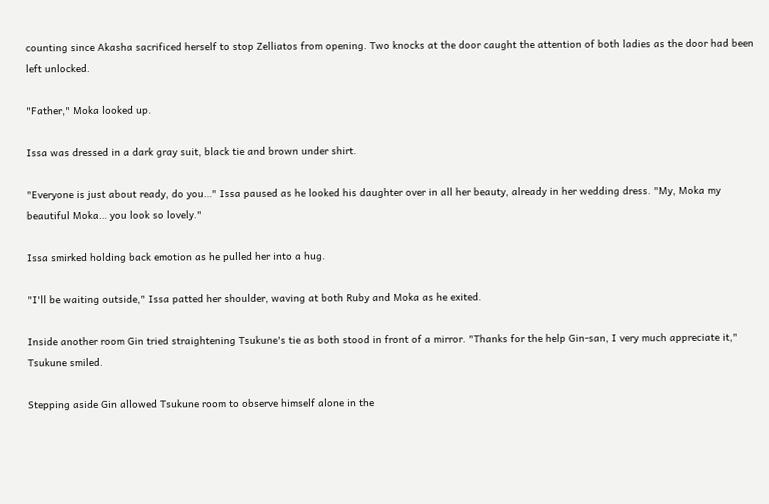counting since Akasha sacrificed herself to stop Zelliatos from opening. Two knocks at the door caught the attention of both ladies as the door had been left unlocked.

"Father," Moka looked up.

Issa was dressed in a dark gray suit, black tie and brown under shirt.

"Everyone is just about ready, do you…" Issa paused as he looked his daughter over in all her beauty, already in her wedding dress. "My, Moka my beautiful Moka… you look so lovely."

Issa smirked holding back emotion as he pulled her into a hug.

"I'll be waiting outside," Issa patted her shoulder, waving at both Ruby and Moka as he exited.

Inside another room Gin tried straightening Tsukune's tie as both stood in front of a mirror. "Thanks for the help Gin-san, I very much appreciate it," Tsukune smiled.

Stepping aside Gin allowed Tsukune room to observe himself alone in the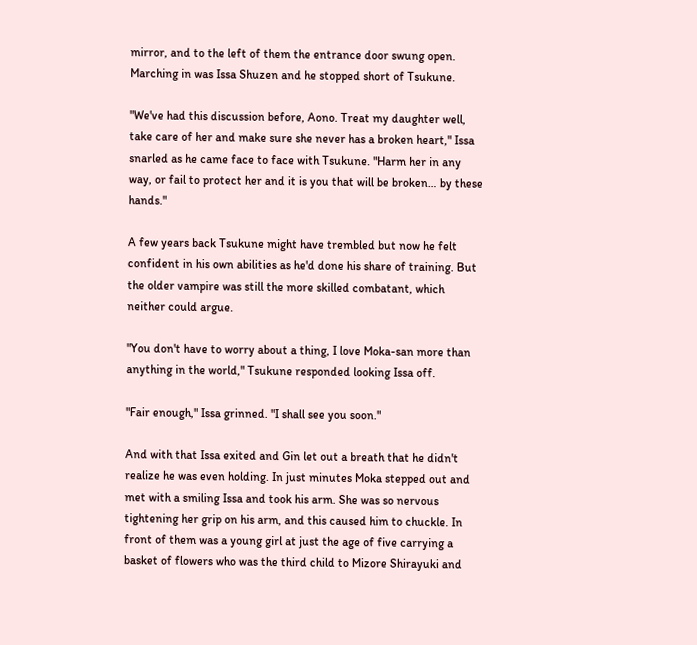mirror, and to the left of them the entrance door swung open. Marching in was Issa Shuzen and he stopped short of Tsukune.

"We've had this discussion before, Aono. Treat my daughter well, take care of her and make sure she never has a broken heart," Issa snarled as he came face to face with Tsukune. "Harm her in any way, or fail to protect her and it is you that will be broken… by these hands."

A few years back Tsukune might have trembled but now he felt confident in his own abilities as he'd done his share of training. But the older vampire was still the more skilled combatant, which neither could argue.

"You don't have to worry about a thing, I love Moka-san more than anything in the world," Tsukune responded looking Issa off.

"Fair enough," Issa grinned. "I shall see you soon."

And with that Issa exited and Gin let out a breath that he didn't realize he was even holding. In just minutes Moka stepped out and met with a smiling Issa and took his arm. She was so nervous tightening her grip on his arm, and this caused him to chuckle. In front of them was a young girl at just the age of five carrying a basket of flowers who was the third child to Mizore Shirayuki and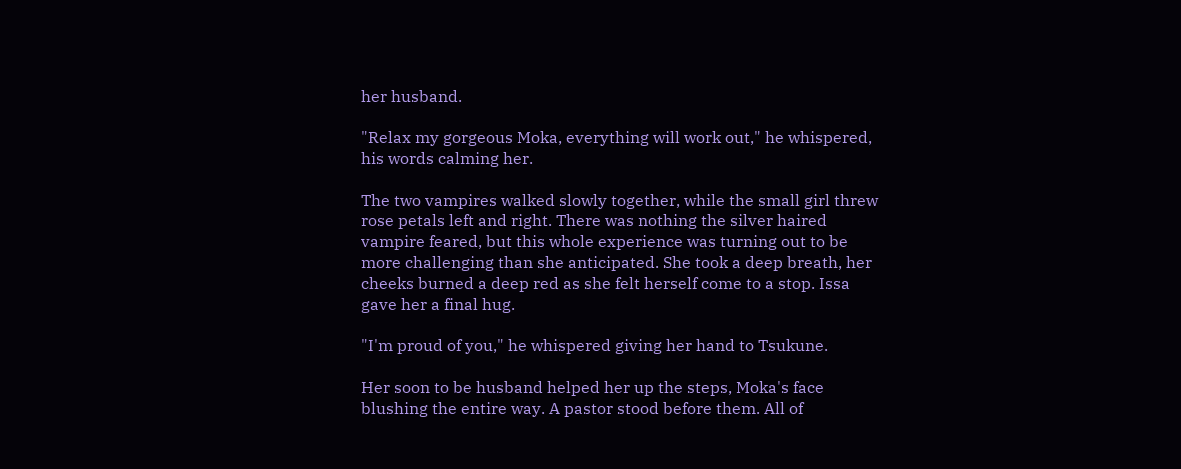her husband.

"Relax my gorgeous Moka, everything will work out," he whispered, his words calming her.

The two vampires walked slowly together, while the small girl threw rose petals left and right. There was nothing the silver haired vampire feared, but this whole experience was turning out to be more challenging than she anticipated. She took a deep breath, her cheeks burned a deep red as she felt herself come to a stop. Issa gave her a final hug.

"I'm proud of you," he whispered giving her hand to Tsukune.

Her soon to be husband helped her up the steps, Moka's face blushing the entire way. A pastor stood before them. All of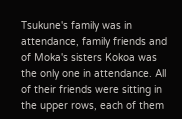Tsukune's family was in attendance, family friends and of Moka's sisters Kokoa was the only one in attendance. All of their friends were sitting in the upper rows, each of them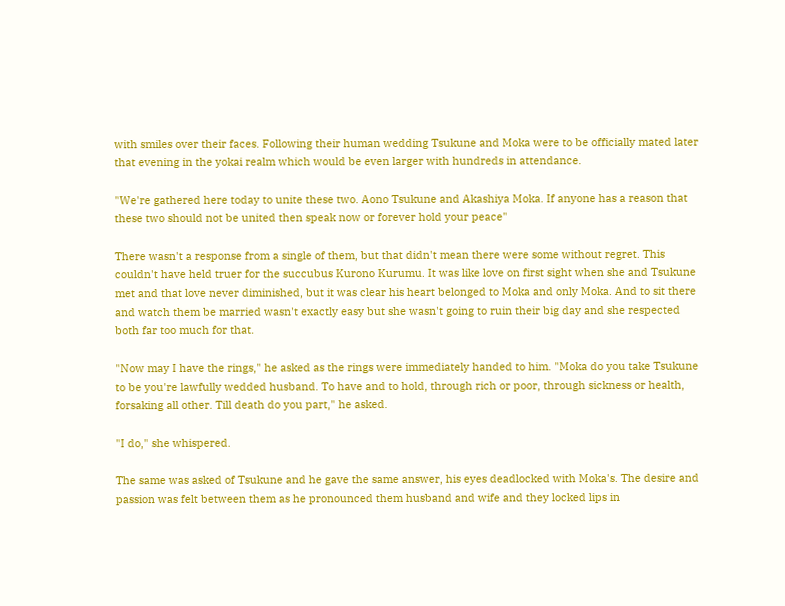with smiles over their faces. Following their human wedding Tsukune and Moka were to be officially mated later that evening in the yokai realm which would be even larger with hundreds in attendance.

"We're gathered here today to unite these two. Aono Tsukune and Akashiya Moka. If anyone has a reason that these two should not be united then speak now or forever hold your peace"

There wasn't a response from a single of them, but that didn't mean there were some without regret. This couldn't have held truer for the succubus Kurono Kurumu. It was like love on first sight when she and Tsukune met and that love never diminished, but it was clear his heart belonged to Moka and only Moka. And to sit there and watch them be married wasn't exactly easy but she wasn't going to ruin their big day and she respected both far too much for that.

"Now may I have the rings," he asked as the rings were immediately handed to him. "Moka do you take Tsukune to be you're lawfully wedded husband. To have and to hold, through rich or poor, through sickness or health, forsaking all other. Till death do you part," he asked.

"I do," she whispered.

The same was asked of Tsukune and he gave the same answer, his eyes deadlocked with Moka's. The desire and passion was felt between them as he pronounced them husband and wife and they locked lips in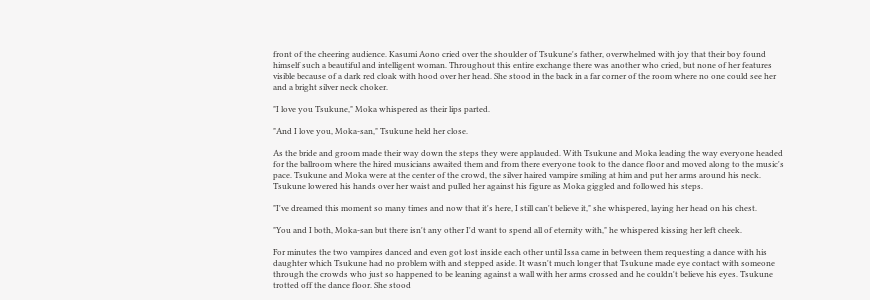front of the cheering audience. Kasumi Aono cried over the shoulder of Tsukune's father, overwhelmed with joy that their boy found himself such a beautiful and intelligent woman. Throughout this entire exchange there was another who cried, but none of her features visible because of a dark red cloak with hood over her head. She stood in the back in a far corner of the room where no one could see her and a bright silver neck choker.

"I love you Tsukune," Moka whispered as their lips parted.

"And I love you, Moka-san," Tsukune held her close.

As the bride and groom made their way down the steps they were applauded. With Tsukune and Moka leading the way everyone headed for the ballroom where the hired musicians awaited them and from there everyone took to the dance floor and moved along to the music's pace. Tsukune and Moka were at the center of the crowd, the silver haired vampire smiling at him and put her arms around his neck. Tsukune lowered his hands over her waist and pulled her against his figure as Moka giggled and followed his steps.

"I've dreamed this moment so many times and now that it's here, I still can't believe it," she whispered, laying her head on his chest.

"You and I both, Moka-san but there isn't any other I'd want to spend all of eternity with," he whispered kissing her left cheek.

For minutes the two vampires danced and even got lost inside each other until Issa came in between them requesting a dance with his daughter which Tsukune had no problem with and stepped aside. It wasn't much longer that Tsukune made eye contact with someone through the crowds who just so happened to be leaning against a wall with her arms crossed and he couldn't believe his eyes. Tsukune trotted off the dance floor. She stood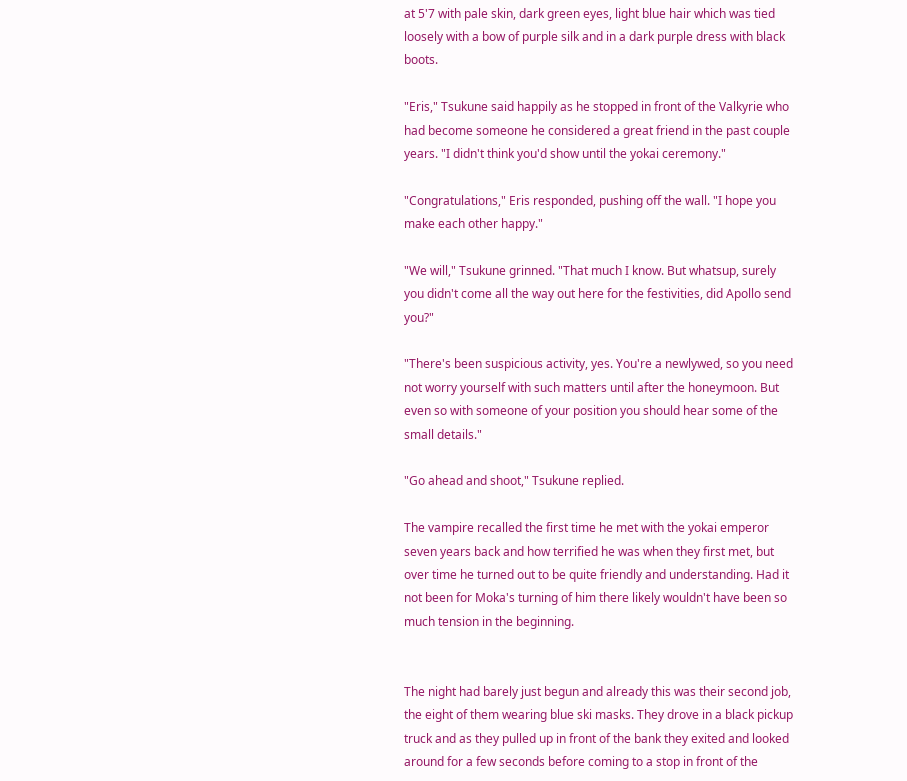at 5'7 with pale skin, dark green eyes, light blue hair which was tied loosely with a bow of purple silk and in a dark purple dress with black boots.

"Eris," Tsukune said happily as he stopped in front of the Valkyrie who had become someone he considered a great friend in the past couple years. "I didn't think you'd show until the yokai ceremony."

"Congratulations," Eris responded, pushing off the wall. "I hope you make each other happy."

"We will," Tsukune grinned. "That much I know. But whatsup, surely you didn't come all the way out here for the festivities, did Apollo send you?"

"There's been suspicious activity, yes. You're a newlywed, so you need not worry yourself with such matters until after the honeymoon. But even so with someone of your position you should hear some of the small details."

"Go ahead and shoot," Tsukune replied.

The vampire recalled the first time he met with the yokai emperor seven years back and how terrified he was when they first met, but over time he turned out to be quite friendly and understanding. Had it not been for Moka's turning of him there likely wouldn't have been so much tension in the beginning.


The night had barely just begun and already this was their second job, the eight of them wearing blue ski masks. They drove in a black pickup truck and as they pulled up in front of the bank they exited and looked around for a few seconds before coming to a stop in front of the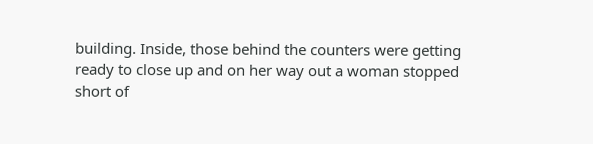building. Inside, those behind the counters were getting ready to close up and on her way out a woman stopped short of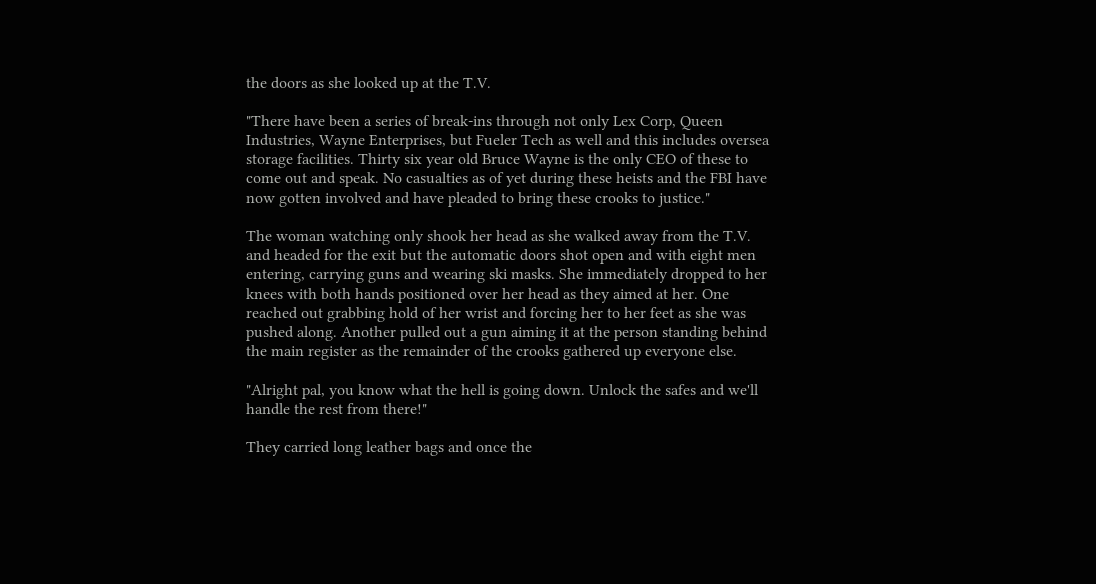the doors as she looked up at the T.V.

"There have been a series of break-ins through not only Lex Corp, Queen Industries, Wayne Enterprises, but Fueler Tech as well and this includes oversea storage facilities. Thirty six year old Bruce Wayne is the only CEO of these to come out and speak. No casualties as of yet during these heists and the FBI have now gotten involved and have pleaded to bring these crooks to justice."

The woman watching only shook her head as she walked away from the T.V. and headed for the exit but the automatic doors shot open and with eight men entering, carrying guns and wearing ski masks. She immediately dropped to her knees with both hands positioned over her head as they aimed at her. One reached out grabbing hold of her wrist and forcing her to her feet as she was pushed along. Another pulled out a gun aiming it at the person standing behind the main register as the remainder of the crooks gathered up everyone else.

"Alright pal, you know what the hell is going down. Unlock the safes and we'll handle the rest from there!"

They carried long leather bags and once the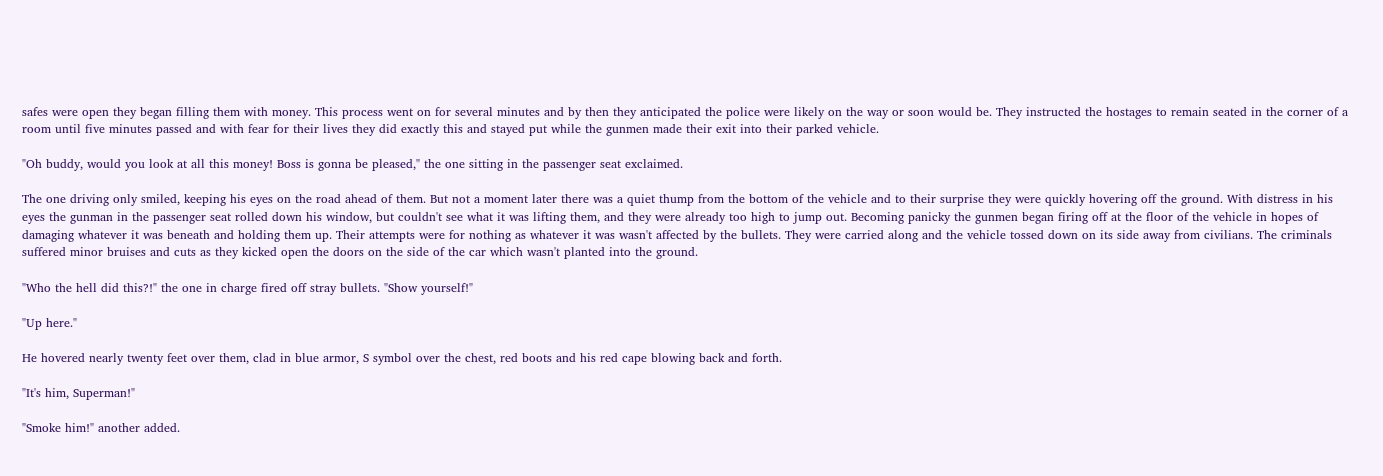safes were open they began filling them with money. This process went on for several minutes and by then they anticipated the police were likely on the way or soon would be. They instructed the hostages to remain seated in the corner of a room until five minutes passed and with fear for their lives they did exactly this and stayed put while the gunmen made their exit into their parked vehicle.

"Oh buddy, would you look at all this money! Boss is gonna be pleased," the one sitting in the passenger seat exclaimed.

The one driving only smiled, keeping his eyes on the road ahead of them. But not a moment later there was a quiet thump from the bottom of the vehicle and to their surprise they were quickly hovering off the ground. With distress in his eyes the gunman in the passenger seat rolled down his window, but couldn't see what it was lifting them, and they were already too high to jump out. Becoming panicky the gunmen began firing off at the floor of the vehicle in hopes of damaging whatever it was beneath and holding them up. Their attempts were for nothing as whatever it was wasn't affected by the bullets. They were carried along and the vehicle tossed down on its side away from civilians. The criminals suffered minor bruises and cuts as they kicked open the doors on the side of the car which wasn't planted into the ground.

"Who the hell did this?!" the one in charge fired off stray bullets. "Show yourself!"

"Up here."

He hovered nearly twenty feet over them, clad in blue armor, S symbol over the chest, red boots and his red cape blowing back and forth.

"It's him, Superman!"

"Smoke him!" another added.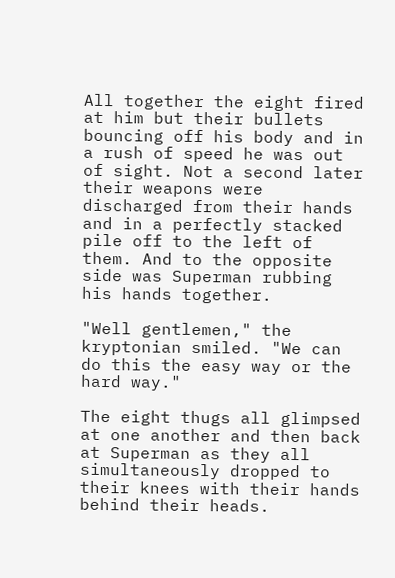All together the eight fired at him but their bullets bouncing off his body and in a rush of speed he was out of sight. Not a second later their weapons were discharged from their hands and in a perfectly stacked pile off to the left of them. And to the opposite side was Superman rubbing his hands together.

"Well gentlemen," the kryptonian smiled. "We can do this the easy way or the hard way."

The eight thugs all glimpsed at one another and then back at Superman as they all simultaneously dropped to their knees with their hands behind their heads.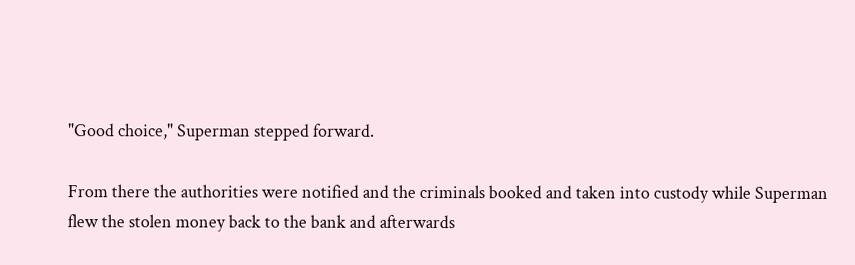"Good choice," Superman stepped forward.

From there the authorities were notified and the criminals booked and taken into custody while Superman flew the stolen money back to the bank and afterwards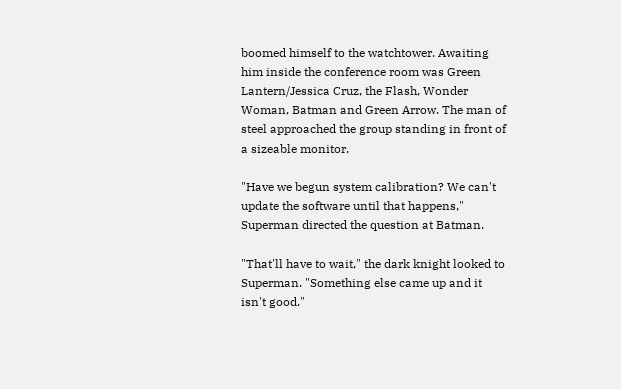boomed himself to the watchtower. Awaiting him inside the conference room was Green Lantern/Jessica Cruz, the Flash, Wonder Woman, Batman and Green Arrow. The man of steel approached the group standing in front of a sizeable monitor.

"Have we begun system calibration? We can't update the software until that happens," Superman directed the question at Batman.

"That'll have to wait," the dark knight looked to Superman. "Something else came up and it isn't good."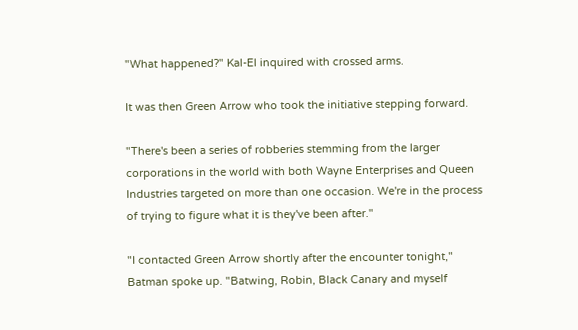"What happened?" Kal-El inquired with crossed arms.

It was then Green Arrow who took the initiative stepping forward.

"There's been a series of robberies stemming from the larger corporations in the world with both Wayne Enterprises and Queen Industries targeted on more than one occasion. We're in the process of trying to figure what it is they've been after."

"I contacted Green Arrow shortly after the encounter tonight," Batman spoke up. "Batwing, Robin, Black Canary and myself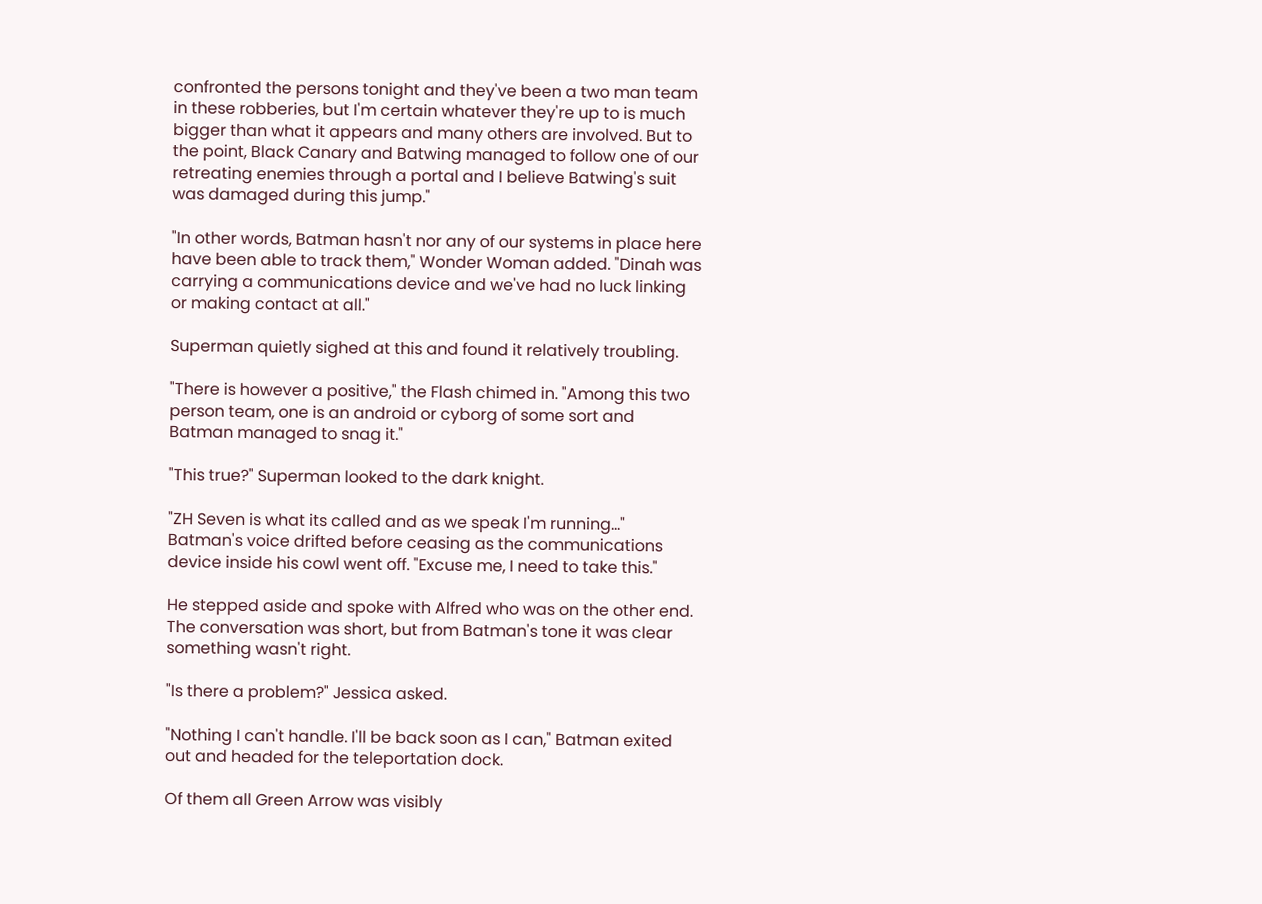confronted the persons tonight and they've been a two man team in these robberies, but I'm certain whatever they're up to is much bigger than what it appears and many others are involved. But to the point, Black Canary and Batwing managed to follow one of our retreating enemies through a portal and I believe Batwing's suit was damaged during this jump."

"In other words, Batman hasn't nor any of our systems in place here have been able to track them," Wonder Woman added. "Dinah was carrying a communications device and we've had no luck linking or making contact at all."

Superman quietly sighed at this and found it relatively troubling.

"There is however a positive," the Flash chimed in. "Among this two person team, one is an android or cyborg of some sort and Batman managed to snag it."

"This true?" Superman looked to the dark knight.

"ZH Seven is what its called and as we speak I'm running..." Batman's voice drifted before ceasing as the communications device inside his cowl went off. "Excuse me, I need to take this."

He stepped aside and spoke with Alfred who was on the other end. The conversation was short, but from Batman's tone it was clear something wasn't right.

"Is there a problem?" Jessica asked.

"Nothing I can't handle. I'll be back soon as I can," Batman exited out and headed for the teleportation dock.

Of them all Green Arrow was visibly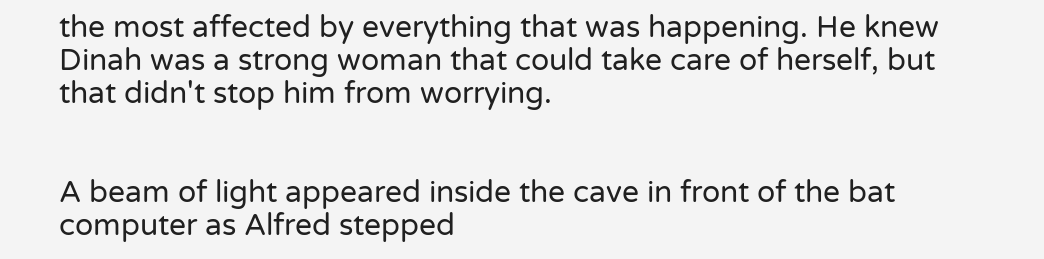the most affected by everything that was happening. He knew Dinah was a strong woman that could take care of herself, but that didn't stop him from worrying.


A beam of light appeared inside the cave in front of the bat computer as Alfred stepped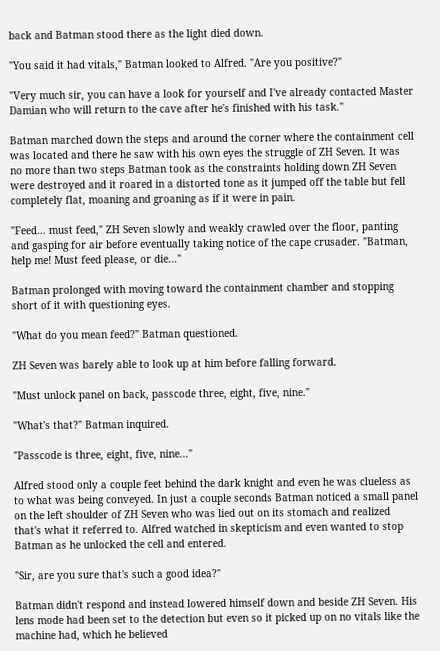back and Batman stood there as the light died down.

"You said it had vitals," Batman looked to Alfred. "Are you positive?"

"Very much sir, you can have a look for yourself and I've already contacted Master Damian who will return to the cave after he's finished with his task."

Batman marched down the steps and around the corner where the containment cell was located and there he saw with his own eyes the struggle of ZH Seven. It was no more than two steps Batman took as the constraints holding down ZH Seven were destroyed and it roared in a distorted tone as it jumped off the table but fell completely flat, moaning and groaning as if it were in pain.

"Feed... must feed," ZH Seven slowly and weakly crawled over the floor, panting and gasping for air before eventually taking notice of the cape crusader. "Batman, help me! Must feed please, or die..."

Batman prolonged with moving toward the containment chamber and stopping short of it with questioning eyes.

"What do you mean feed?" Batman questioned.

ZH Seven was barely able to look up at him before falling forward.

"Must unlock panel on back, passcode three, eight, five, nine."

"What's that?" Batman inquired.

"Passcode is three, eight, five, nine..."

Alfred stood only a couple feet behind the dark knight and even he was clueless as to what was being conveyed. In just a couple seconds Batman noticed a small panel on the left shoulder of ZH Seven who was lied out on its stomach and realized that's what it referred to. Alfred watched in skepticism and even wanted to stop Batman as he unlocked the cell and entered.

"Sir, are you sure that's such a good idea?"

Batman didn't respond and instead lowered himself down and beside ZH Seven. His lens mode had been set to the detection but even so it picked up on no vitals like the machine had, which he believed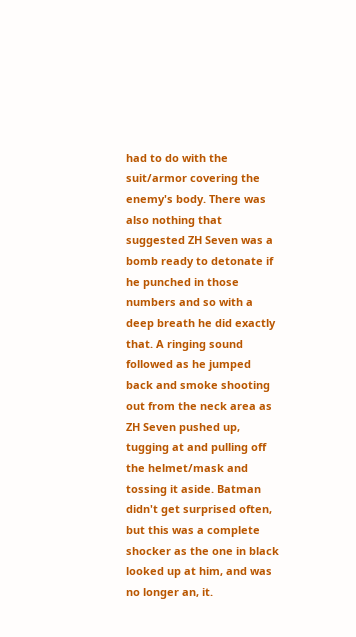had to do with the suit/armor covering the enemy's body. There was also nothing that suggested ZH Seven was a bomb ready to detonate if he punched in those numbers and so with a deep breath he did exactly that. A ringing sound followed as he jumped back and smoke shooting out from the neck area as ZH Seven pushed up, tugging at and pulling off the helmet/mask and tossing it aside. Batman didn't get surprised often, but this was a complete shocker as the one in black looked up at him, and was no longer an, it.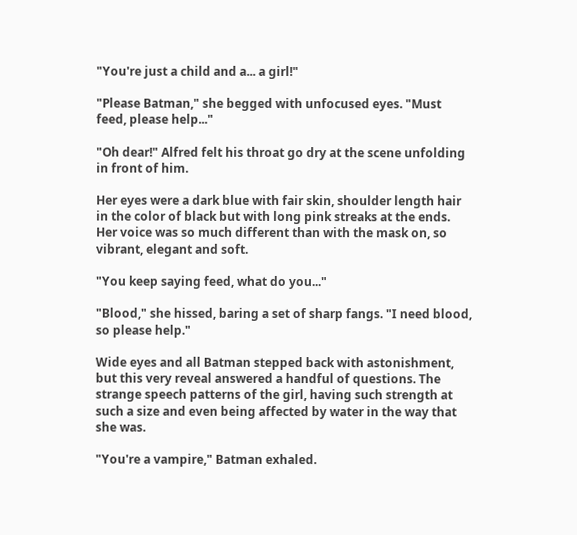"You're just a child and a... a girl!"

"Please Batman," she begged with unfocused eyes. "Must feed, please help..."

"Oh dear!" Alfred felt his throat go dry at the scene unfolding in front of him.

Her eyes were a dark blue with fair skin, shoulder length hair in the color of black but with long pink streaks at the ends. Her voice was so much different than with the mask on, so vibrant, elegant and soft.

"You keep saying feed, what do you..."

"Blood," she hissed, baring a set of sharp fangs. "I need blood, so please help."

Wide eyes and all Batman stepped back with astonishment, but this very reveal answered a handful of questions. The strange speech patterns of the girl, having such strength at such a size and even being affected by water in the way that she was.

"You're a vampire," Batman exhaled.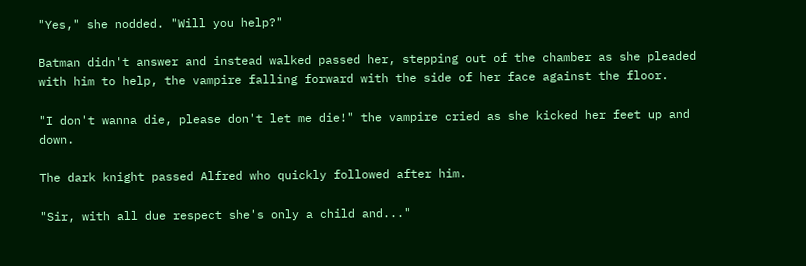"Yes," she nodded. "Will you help?"

Batman didn't answer and instead walked passed her, stepping out of the chamber as she pleaded with him to help, the vampire falling forward with the side of her face against the floor.

"I don't wanna die, please don't let me die!" the vampire cried as she kicked her feet up and down.

The dark knight passed Alfred who quickly followed after him.

"Sir, with all due respect she's only a child and..."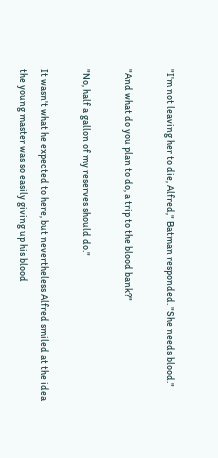"I'm not leaving her to die, Alfred," Batman responded. "She needs blood."

"And what do you plan to do, a trip to the blood bank?"

"No, half a gallon of my reserves should do."

It wasn't what he expected to here, but nevertheless Alfred smiled at the idea the young master was so easily giving up his blood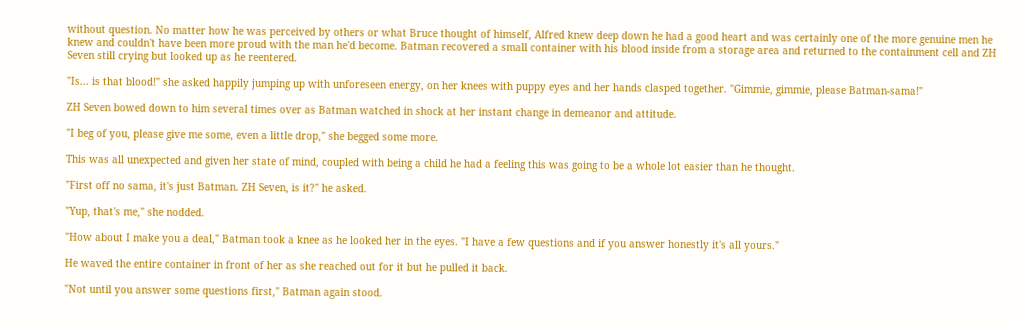without question. No matter how he was perceived by others or what Bruce thought of himself, Alfred knew deep down he had a good heart and was certainly one of the more genuine men he knew and couldn't have been more proud with the man he'd become. Batman recovered a small container with his blood inside from a storage area and returned to the containment cell and ZH Seven still crying but looked up as he reentered.

"Is... is that blood!" she asked happily jumping up with unforeseen energy, on her knees with puppy eyes and her hands clasped together. "Gimmie, gimmie, please Batman-sama!"

ZH Seven bowed down to him several times over as Batman watched in shock at her instant change in demeanor and attitude.

"I beg of you, please give me some, even a little drop," she begged some more.

This was all unexpected and given her state of mind, coupled with being a child he had a feeling this was going to be a whole lot easier than he thought.

"First off no sama, it's just Batman. ZH Seven, is it?" he asked.

"Yup, that's me," she nodded.

"How about I make you a deal," Batman took a knee as he looked her in the eyes. "I have a few questions and if you answer honestly it's all yours."

He waved the entire container in front of her as she reached out for it but he pulled it back.

"Not until you answer some questions first," Batman again stood.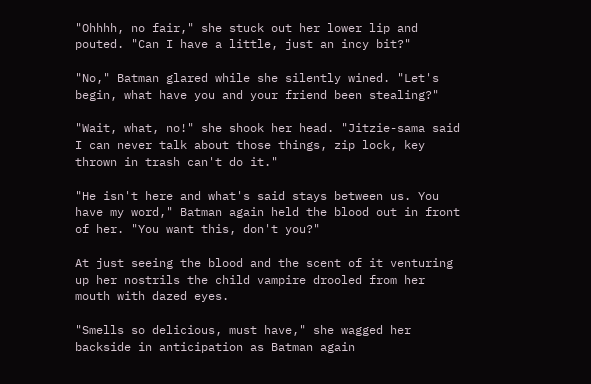"Ohhhh, no fair," she stuck out her lower lip and pouted. "Can I have a little, just an incy bit?"

"No," Batman glared while she silently wined. "Let's begin, what have you and your friend been stealing?"

"Wait, what, no!" she shook her head. "Jitzie-sama said I can never talk about those things, zip lock, key thrown in trash can't do it."

"He isn't here and what's said stays between us. You have my word," Batman again held the blood out in front of her. "You want this, don't you?"

At just seeing the blood and the scent of it venturing up her nostrils the child vampire drooled from her mouth with dazed eyes.

"Smells so delicious, must have," she wagged her backside in anticipation as Batman again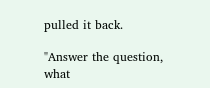pulled it back.

"Answer the question, what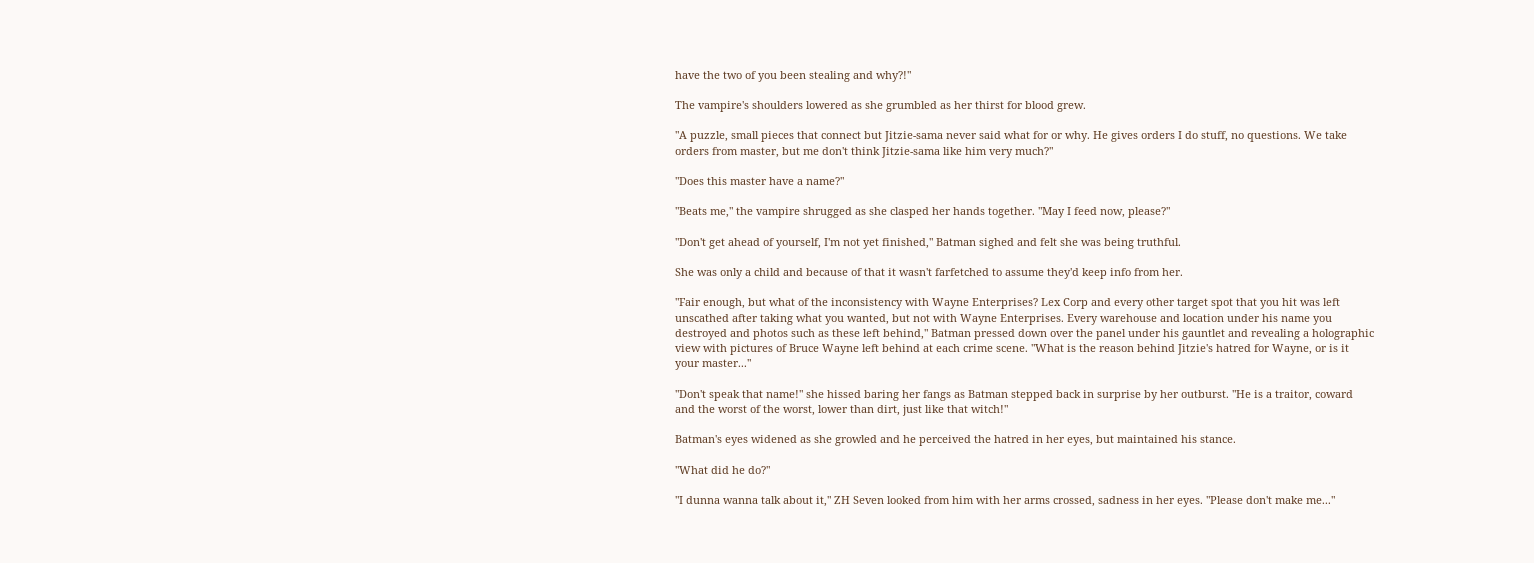have the two of you been stealing and why?!"

The vampire's shoulders lowered as she grumbled as her thirst for blood grew.

"A puzzle, small pieces that connect but Jitzie-sama never said what for or why. He gives orders I do stuff, no questions. We take orders from master, but me don't think Jitzie-sama like him very much?"

"Does this master have a name?"

"Beats me," the vampire shrugged as she clasped her hands together. "May I feed now, please?"

"Don't get ahead of yourself, I'm not yet finished," Batman sighed and felt she was being truthful.

She was only a child and because of that it wasn't farfetched to assume they'd keep info from her.

"Fair enough, but what of the inconsistency with Wayne Enterprises? Lex Corp and every other target spot that you hit was left unscathed after taking what you wanted, but not with Wayne Enterprises. Every warehouse and location under his name you destroyed and photos such as these left behind," Batman pressed down over the panel under his gauntlet and revealing a holographic view with pictures of Bruce Wayne left behind at each crime scene. "What is the reason behind Jitzie's hatred for Wayne, or is it your master..."

"Don't speak that name!" she hissed baring her fangs as Batman stepped back in surprise by her outburst. "He is a traitor, coward and the worst of the worst, lower than dirt, just like that witch!"

Batman's eyes widened as she growled and he perceived the hatred in her eyes, but maintained his stance.

"What did he do?"

"I dunna wanna talk about it," ZH Seven looked from him with her arms crossed, sadness in her eyes. "Please don't make me..."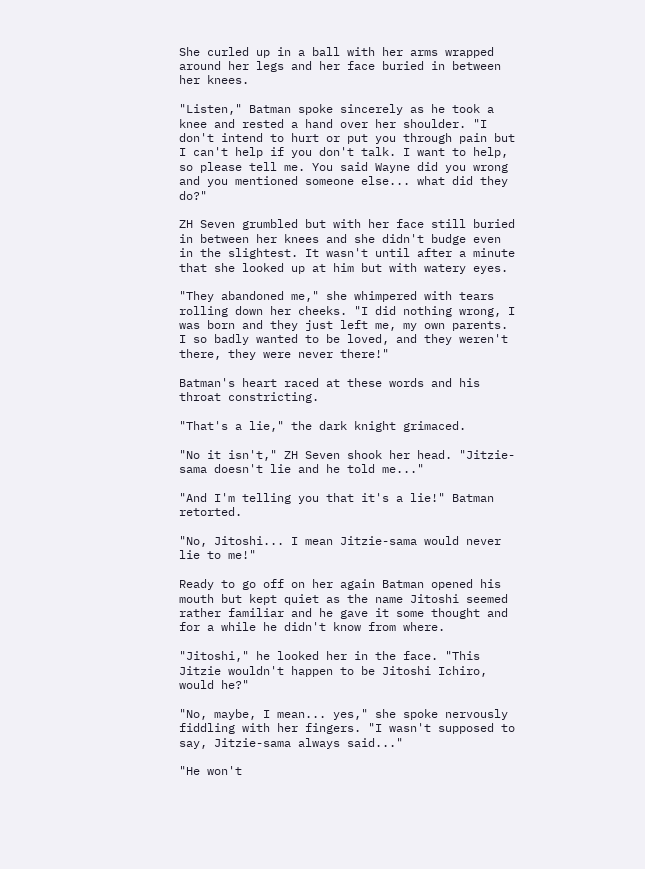She curled up in a ball with her arms wrapped around her legs and her face buried in between her knees.

"Listen," Batman spoke sincerely as he took a knee and rested a hand over her shoulder. "I don't intend to hurt or put you through pain but I can't help if you don't talk. I want to help, so please tell me. You said Wayne did you wrong and you mentioned someone else... what did they do?"

ZH Seven grumbled but with her face still buried in between her knees and she didn't budge even in the slightest. It wasn't until after a minute that she looked up at him but with watery eyes.

"They abandoned me," she whimpered with tears rolling down her cheeks. "I did nothing wrong, I was born and they just left me, my own parents. I so badly wanted to be loved, and they weren't there, they were never there!"

Batman's heart raced at these words and his throat constricting.

"That's a lie," the dark knight grimaced.

"No it isn't," ZH Seven shook her head. "Jitzie-sama doesn't lie and he told me..."

"And I'm telling you that it's a lie!" Batman retorted.

"No, Jitoshi... I mean Jitzie-sama would never lie to me!"

Ready to go off on her again Batman opened his mouth but kept quiet as the name Jitoshi seemed rather familiar and he gave it some thought and for a while he didn't know from where.

"Jitoshi," he looked her in the face. "This Jitzie wouldn't happen to be Jitoshi Ichiro, would he?"

"No, maybe, I mean... yes," she spoke nervously fiddling with her fingers. "I wasn't supposed to say, Jitzie-sama always said..."

"He won't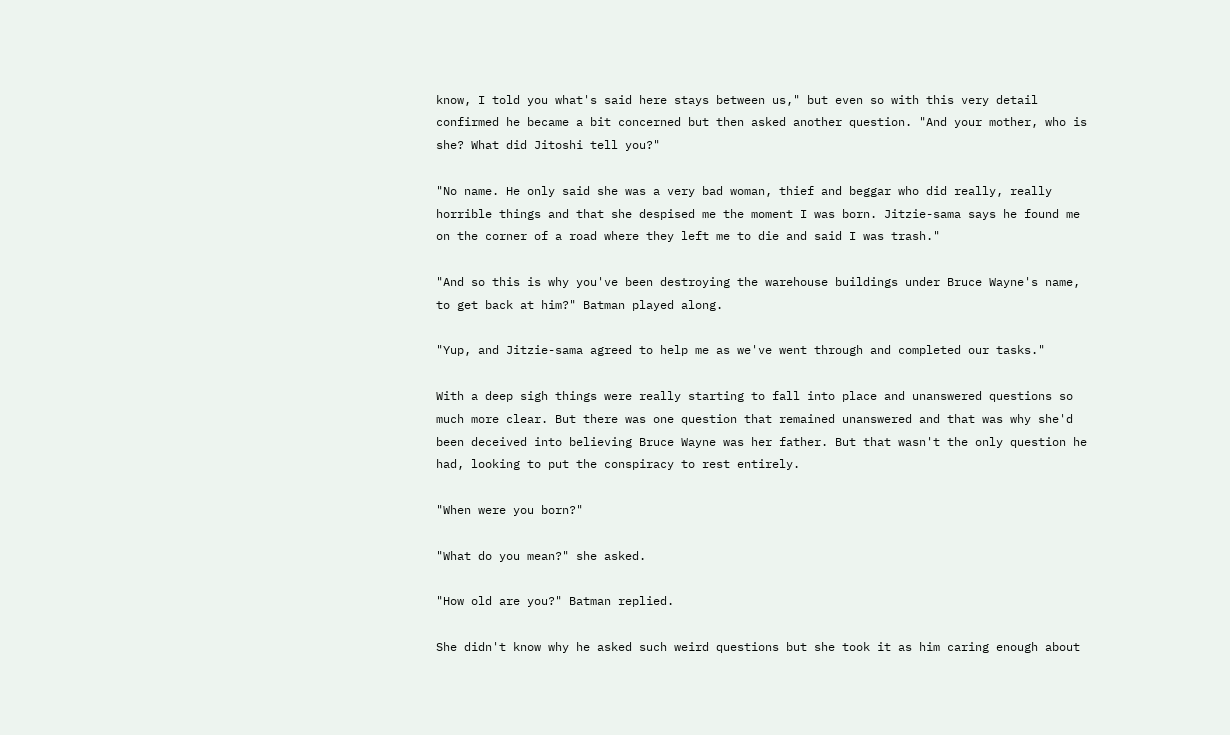know, I told you what's said here stays between us," but even so with this very detail confirmed he became a bit concerned but then asked another question. "And your mother, who is she? What did Jitoshi tell you?"

"No name. He only said she was a very bad woman, thief and beggar who did really, really horrible things and that she despised me the moment I was born. Jitzie-sama says he found me on the corner of a road where they left me to die and said I was trash."

"And so this is why you've been destroying the warehouse buildings under Bruce Wayne's name, to get back at him?" Batman played along.

"Yup, and Jitzie-sama agreed to help me as we've went through and completed our tasks."

With a deep sigh things were really starting to fall into place and unanswered questions so much more clear. But there was one question that remained unanswered and that was why she'd been deceived into believing Bruce Wayne was her father. But that wasn't the only question he had, looking to put the conspiracy to rest entirely.

"When were you born?"

"What do you mean?" she asked.

"How old are you?" Batman replied.

She didn't know why he asked such weird questions but she took it as him caring enough about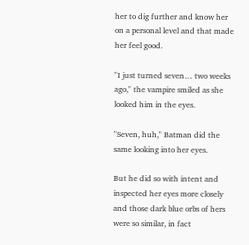her to dig further and know her on a personal level and that made her feel good.

"I just turned seven… two weeks ago," the vampire smiled as she looked him in the eyes.

"Seven, huh," Batman did the same looking into her eyes.

But he did so with intent and inspected her eyes more closely and those dark blue orbs of hers were so similar, in fact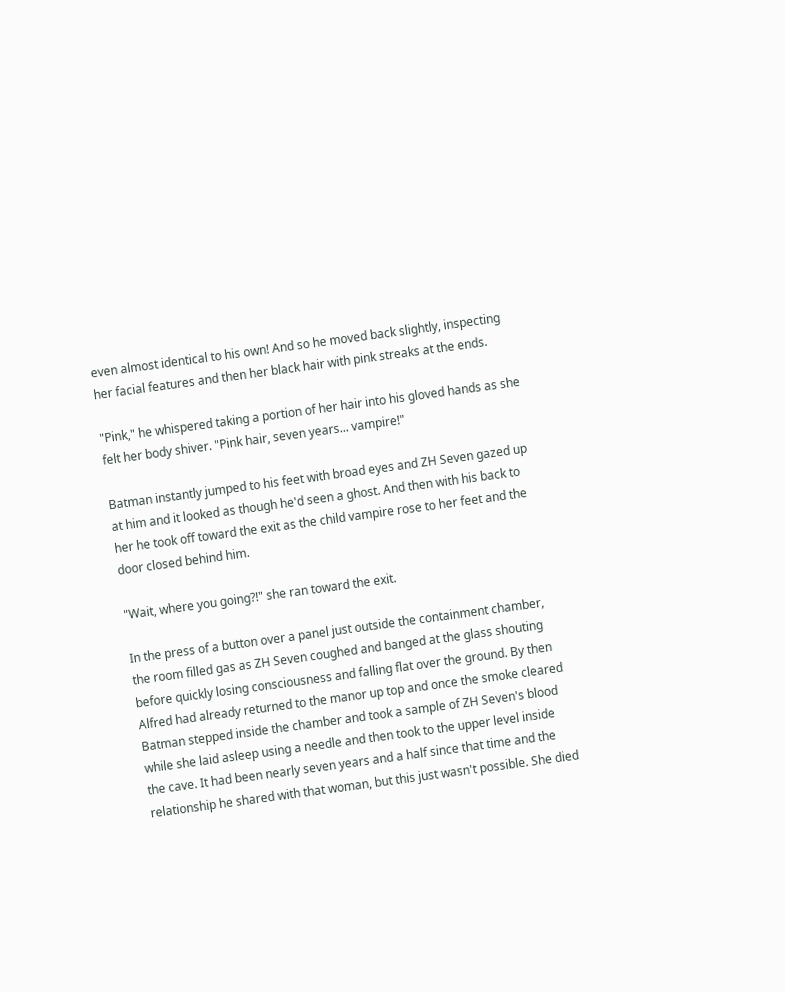even almost identical to his own! And so he moved back slightly, inspecting her facial features and then her black hair with pink streaks at the ends.

"Pink," he whispered taking a portion of her hair into his gloved hands as she felt her body shiver. "Pink hair, seven years... vampire!"

Batman instantly jumped to his feet with broad eyes and ZH Seven gazed up at him and it looked as though he'd seen a ghost. And then with his back to her he took off toward the exit as the child vampire rose to her feet and the door closed behind him.

"Wait, where you going?!" she ran toward the exit.

In the press of a button over a panel just outside the containment chamber, the room filled gas as ZH Seven coughed and banged at the glass shouting before quickly losing consciousness and falling flat over the ground. By then Alfred had already returned to the manor up top and once the smoke cleared Batman stepped inside the chamber and took a sample of ZH Seven's blood while she laid asleep using a needle and then took to the upper level inside the cave. It had been nearly seven years and a half since that time and the relationship he shared with that woman, but this just wasn't possible. She died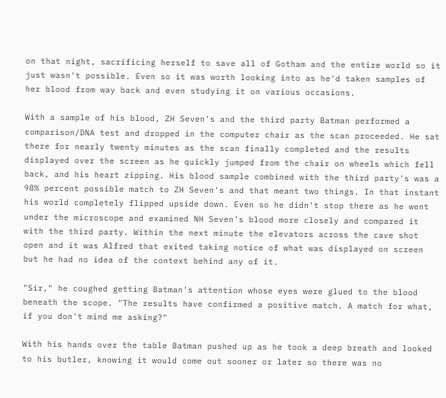on that night, sacrificing herself to save all of Gotham and the entire world so it just wasn't possible. Even so it was worth looking into as he'd taken samples of her blood from way back and even studying it on various occasions.

With a sample of his blood, ZH Seven's and the third party Batman performed a comparison/DNA test and dropped in the computer chair as the scan proceeded. He sat there for nearly twenty minutes as the scan finally completed and the results displayed over the screen as he quickly jumped from the chair on wheels which fell back, and his heart zipping. His blood sample combined with the third party's was a 98% percent possible match to ZH Seven's and that meant two things. In that instant his world completely flipped upside down. Even so he didn't stop there as he went under the microscope and examined NH Seven's blood more closely and compared it with the third party. Within the next minute the elevators across the cave shot open and it was Alfred that exited taking notice of what was displayed on screen but he had no idea of the context behind any of it.

"Sir," he coughed getting Batman's attention whose eyes were glued to the blood beneath the scope. "The results have confirmed a positive match. A match for what, if you don't mind me asking?"

With his hands over the table Batman pushed up as he took a deep breath and looked to his butler, knowing it would come out sooner or later so there was no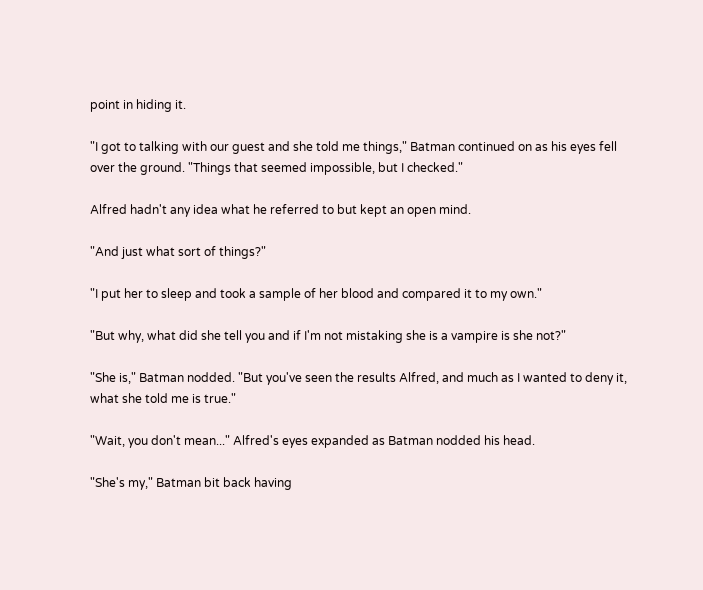point in hiding it.

"I got to talking with our guest and she told me things," Batman continued on as his eyes fell over the ground. "Things that seemed impossible, but I checked."

Alfred hadn't any idea what he referred to but kept an open mind.

"And just what sort of things?"

"I put her to sleep and took a sample of her blood and compared it to my own."

"But why, what did she tell you and if I'm not mistaking she is a vampire is she not?"

"She is," Batman nodded. "But you've seen the results Alfred, and much as I wanted to deny it, what she told me is true."

"Wait, you don't mean..." Alfred's eyes expanded as Batman nodded his head.

"She's my," Batman bit back having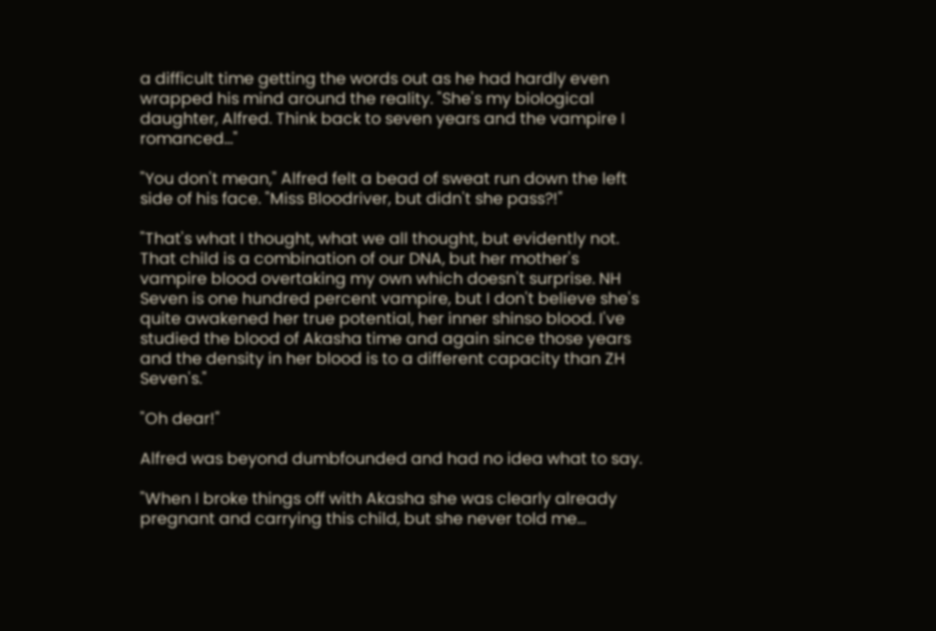a difficult time getting the words out as he had hardly even wrapped his mind around the reality. "She's my biological daughter, Alfred. Think back to seven years and the vampire I romanced..."

"You don't mean," Alfred felt a bead of sweat run down the left side of his face. "Miss Bloodriver, but didn't she pass?!"

"That's what I thought, what we all thought, but evidently not. That child is a combination of our DNA, but her mother's vampire blood overtaking my own which doesn't surprise. NH Seven is one hundred percent vampire, but I don't believe she's quite awakened her true potential, her inner shinso blood. I've studied the blood of Akasha time and again since those years and the density in her blood is to a different capacity than ZH Seven's."

"Oh dear!"

Alfred was beyond dumbfounded and had no idea what to say.

"When I broke things off with Akasha she was clearly already pregnant and carrying this child, but she never told me...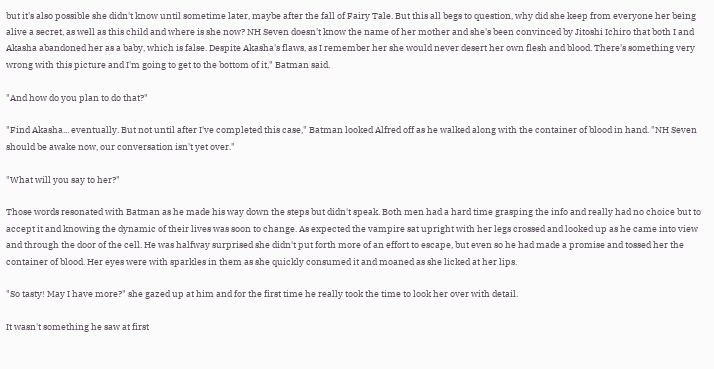but it's also possible she didn't know until sometime later, maybe after the fall of Fairy Tale. But this all begs to question, why did she keep from everyone her being alive a secret, as well as this child and where is she now? NH Seven doesn't know the name of her mother and she's been convinced by Jitoshi Ichiro that both I and Akasha abandoned her as a baby, which is false. Despite Akasha's flaws, as I remember her she would never desert her own flesh and blood. There's something very wrong with this picture and I'm going to get to the bottom of it," Batman said.

"And how do you plan to do that?"

"Find Akasha... eventually. But not until after I've completed this case," Batman looked Alfred off as he walked along with the container of blood in hand. "NH Seven should be awake now, our conversation isn't yet over."

"What will you say to her?"

Those words resonated with Batman as he made his way down the steps but didn't speak. Both men had a hard time grasping the info and really had no choice but to accept it and knowing the dynamic of their lives was soon to change. As expected the vampire sat upright with her legs crossed and looked up as he came into view and through the door of the cell. He was halfway surprised she didn't put forth more of an effort to escape, but even so he had made a promise and tossed her the container of blood. Her eyes were with sparkles in them as she quickly consumed it and moaned as she licked at her lips.

"So tasty! May I have more?" she gazed up at him and for the first time he really took the time to look her over with detail.

It wasn't something he saw at first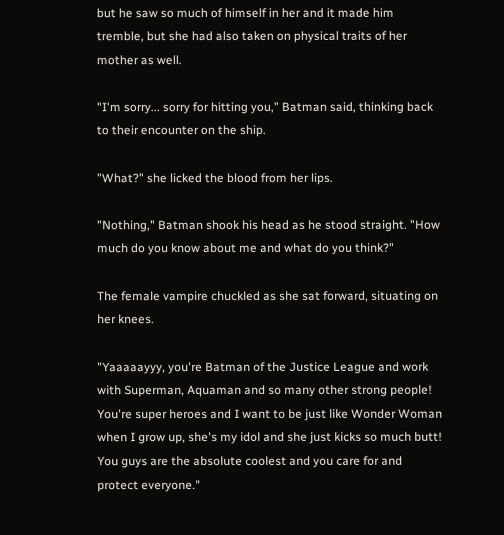but he saw so much of himself in her and it made him tremble, but she had also taken on physical traits of her mother as well.

"I'm sorry... sorry for hitting you," Batman said, thinking back to their encounter on the ship.

"What?" she licked the blood from her lips.

"Nothing," Batman shook his head as he stood straight. "How much do you know about me and what do you think?"

The female vampire chuckled as she sat forward, situating on her knees.

"Yaaaaayyy, you're Batman of the Justice League and work with Superman, Aquaman and so many other strong people! You're super heroes and I want to be just like Wonder Woman when I grow up, she's my idol and she just kicks so much butt! You guys are the absolute coolest and you care for and protect everyone."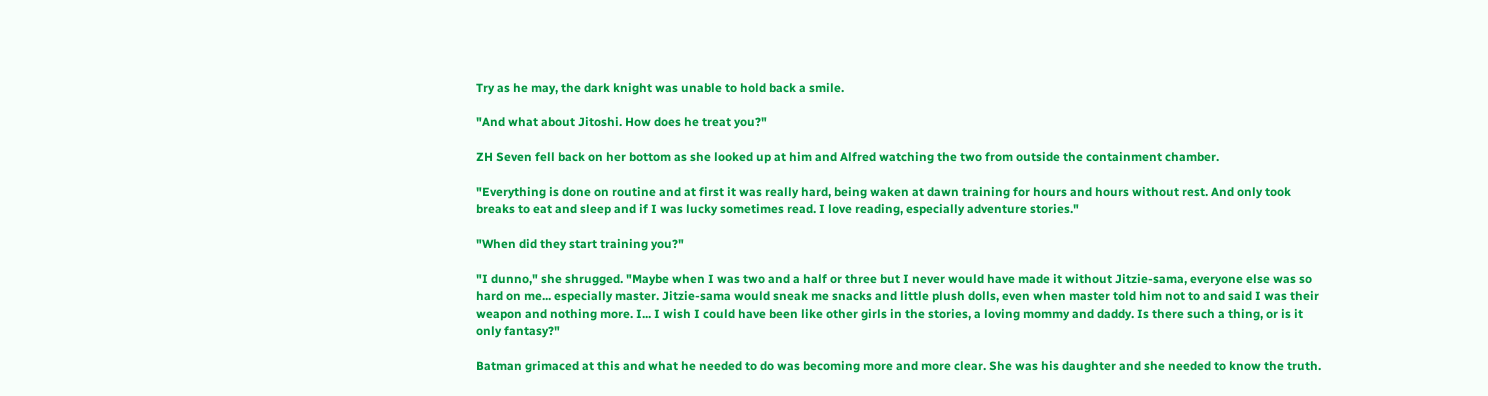Try as he may, the dark knight was unable to hold back a smile.

"And what about Jitoshi. How does he treat you?"

ZH Seven fell back on her bottom as she looked up at him and Alfred watching the two from outside the containment chamber.

"Everything is done on routine and at first it was really hard, being waken at dawn training for hours and hours without rest. And only took breaks to eat and sleep and if I was lucky sometimes read. I love reading, especially adventure stories."

"When did they start training you?"

"I dunno," she shrugged. "Maybe when I was two and a half or three but I never would have made it without Jitzie-sama, everyone else was so hard on me... especially master. Jitzie-sama would sneak me snacks and little plush dolls, even when master told him not to and said I was their weapon and nothing more. I... I wish I could have been like other girls in the stories, a loving mommy and daddy. Is there such a thing, or is it only fantasy?"

Batman grimaced at this and what he needed to do was becoming more and more clear. She was his daughter and she needed to know the truth.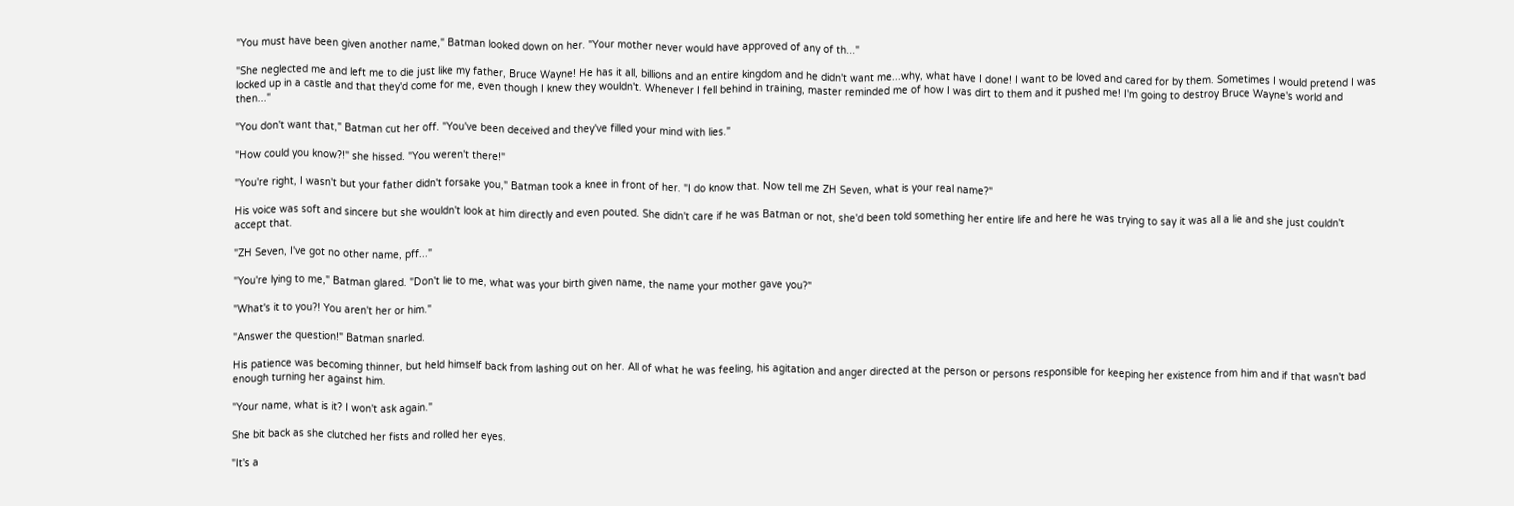"You must have been given another name," Batman looked down on her. "Your mother never would have approved of any of th..."

"She neglected me and left me to die just like my father, Bruce Wayne! He has it all, billions and an entire kingdom and he didn't want me...why, what have I done! I want to be loved and cared for by them. Sometimes I would pretend I was locked up in a castle and that they'd come for me, even though I knew they wouldn't. Whenever I fell behind in training, master reminded me of how I was dirt to them and it pushed me! I'm going to destroy Bruce Wayne's world and then..."

"You don't want that," Batman cut her off. "You've been deceived and they've filled your mind with lies."

"How could you know?!" she hissed. "You weren't there!"

"You're right, I wasn't but your father didn't forsake you," Batman took a knee in front of her. "I do know that. Now tell me ZH Seven, what is your real name?"

His voice was soft and sincere but she wouldn't look at him directly and even pouted. She didn't care if he was Batman or not, she'd been told something her entire life and here he was trying to say it was all a lie and she just couldn't accept that.

"ZH Seven, I've got no other name, pff..."

"You're lying to me," Batman glared. "Don't lie to me, what was your birth given name, the name your mother gave you?"

"What's it to you?! You aren't her or him."

"Answer the question!" Batman snarled.

His patience was becoming thinner, but held himself back from lashing out on her. All of what he was feeling, his agitation and anger directed at the person or persons responsible for keeping her existence from him and if that wasn't bad enough turning her against him.

"Your name, what is it? I won't ask again."

She bit back as she clutched her fists and rolled her eyes.

"It's a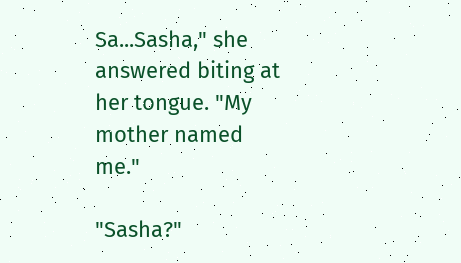Sa...Sasha," she answered biting at her tongue. "My mother named me."

"Sasha?"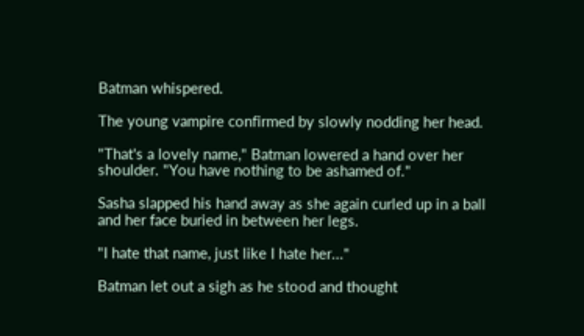Batman whispered.

The young vampire confirmed by slowly nodding her head.

"That's a lovely name," Batman lowered a hand over her shoulder. "You have nothing to be ashamed of."

Sasha slapped his hand away as she again curled up in a ball and her face buried in between her legs.

"I hate that name, just like I hate her..."

Batman let out a sigh as he stood and thought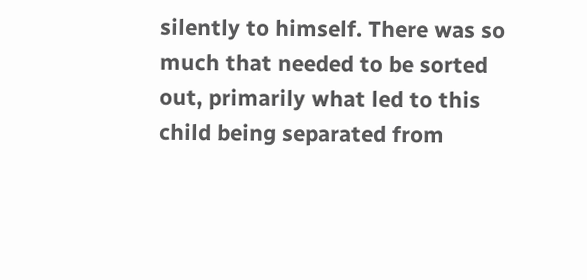silently to himself. There was so much that needed to be sorted out, primarily what led to this child being separated from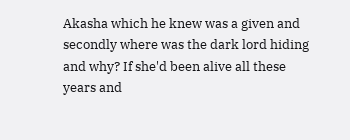Akasha which he knew was a given and secondly where was the dark lord hiding and why? If she'd been alive all these years and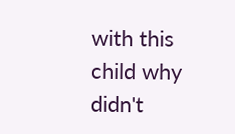with this child why didn't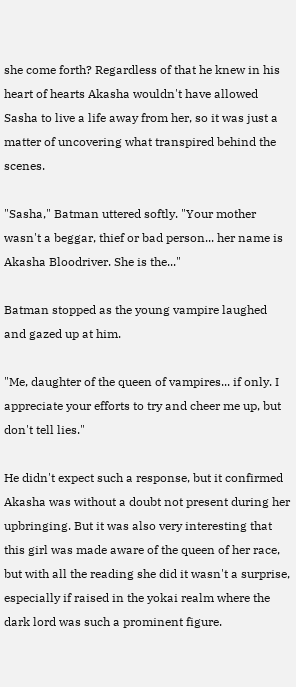she come forth? Regardless of that he knew in his heart of hearts Akasha wouldn't have allowed Sasha to live a life away from her, so it was just a matter of uncovering what transpired behind the scenes.

"Sasha," Batman uttered softly. "Your mother wasn't a beggar, thief or bad person... her name is Akasha Bloodriver. She is the..."

Batman stopped as the young vampire laughed and gazed up at him.

"Me, daughter of the queen of vampires... if only. I appreciate your efforts to try and cheer me up, but don't tell lies."

He didn't expect such a response, but it confirmed Akasha was without a doubt not present during her upbringing. But it was also very interesting that this girl was made aware of the queen of her race, but with all the reading she did it wasn't a surprise, especially if raised in the yokai realm where the dark lord was such a prominent figure.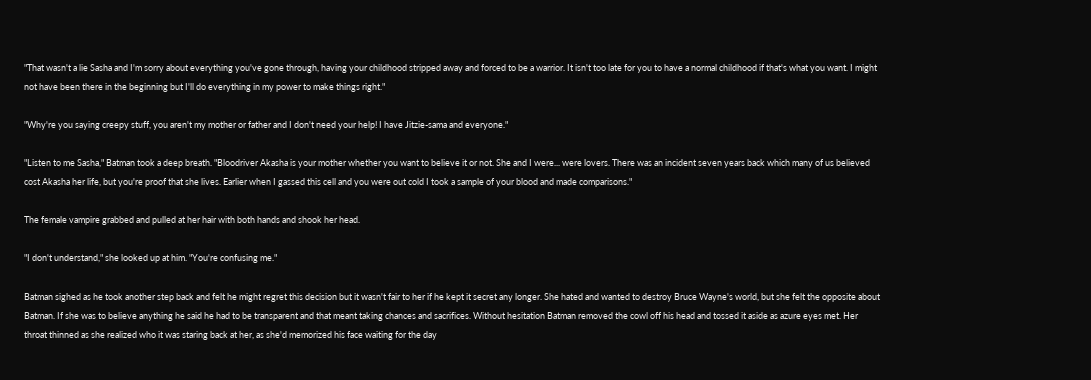"That wasn't a lie Sasha and I'm sorry about everything you've gone through, having your childhood stripped away and forced to be a warrior. It isn't too late for you to have a normal childhood if that's what you want. I might not have been there in the beginning but I'll do everything in my power to make things right."

"Why're you saying creepy stuff, you aren't my mother or father and I don't need your help! I have Jitzie-sama and everyone."

"Listen to me Sasha," Batman took a deep breath. "Bloodriver Akasha is your mother whether you want to believe it or not. She and I were... were lovers. There was an incident seven years back which many of us believed cost Akasha her life, but you're proof that she lives. Earlier when I gassed this cell and you were out cold I took a sample of your blood and made comparisons."

The female vampire grabbed and pulled at her hair with both hands and shook her head.

"I don't understand," she looked up at him. "You're confusing me."

Batman sighed as he took another step back and felt he might regret this decision but it wasn't fair to her if he kept it secret any longer. She hated and wanted to destroy Bruce Wayne's world, but she felt the opposite about Batman. If she was to believe anything he said he had to be transparent and that meant taking chances and sacrifices. Without hesitation Batman removed the cowl off his head and tossed it aside as azure eyes met. Her throat thinned as she realized who it was staring back at her, as she'd memorized his face waiting for the day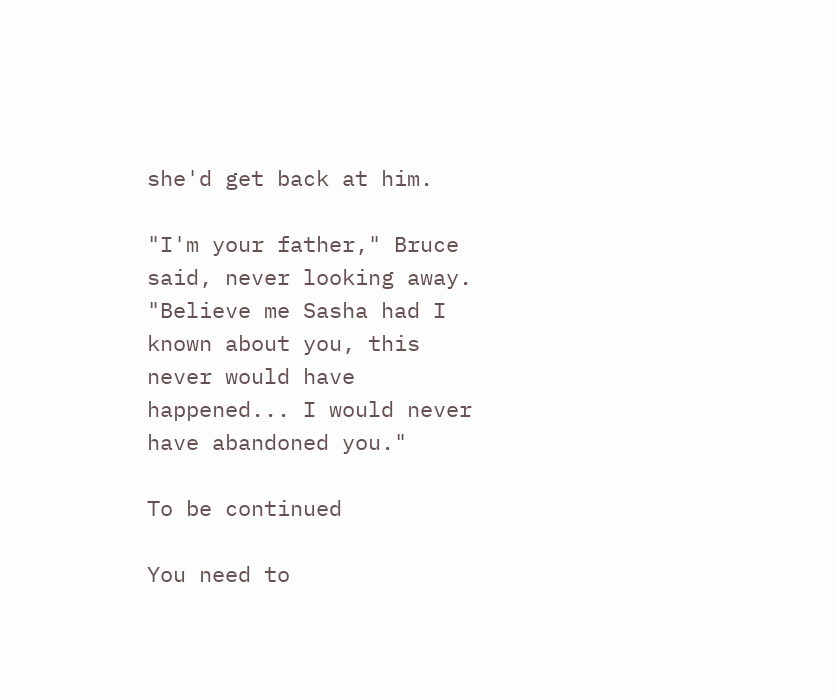she'd get back at him.

"I'm your father," Bruce said, never looking away. "Believe me Sasha had I known about you, this never would have happened... I would never have abandoned you."

To be continued

You need to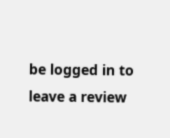be logged in to leave a review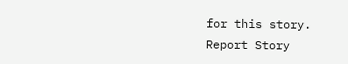for this story.
Report Story